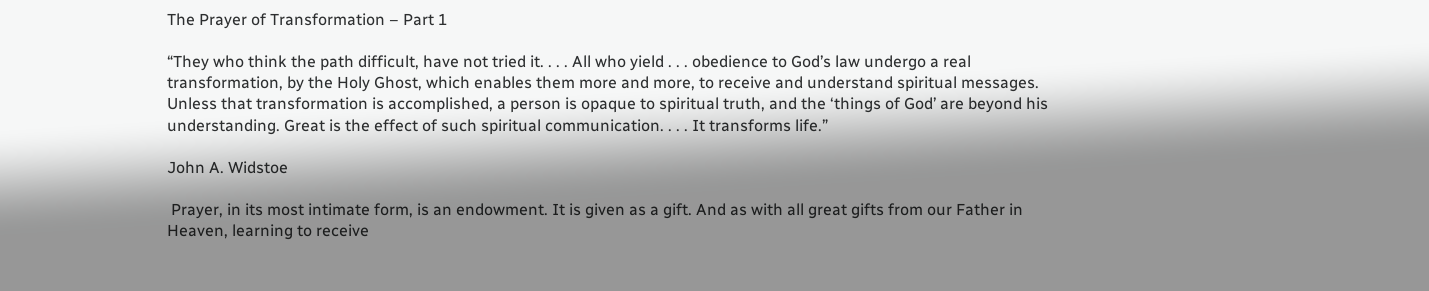The Prayer of Transformation – Part 1

“They who think the path difficult, have not tried it. . . . All who yield . . . obedience to God’s law undergo a real transformation, by the Holy Ghost, which enables them more and more, to receive and understand spiritual messages. Unless that transformation is accomplished, a person is opaque to spiritual truth, and the ‘things of God’ are beyond his understanding. Great is the effect of such spiritual communication. . . . It transforms life.”

John A. Widstoe

 Prayer, in its most intimate form, is an endowment. It is given as a gift. And as with all great gifts from our Father in Heaven, learning to receive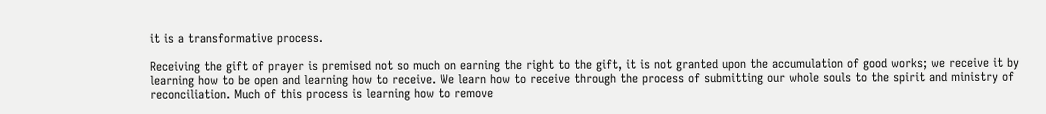it is a transformative process.

Receiving the gift of prayer is premised not so much on earning the right to the gift, it is not granted upon the accumulation of good works; we receive it by learning how to be open and learning how to receive. We learn how to receive through the process of submitting our whole souls to the spirit and ministry of reconciliation. Much of this process is learning how to remove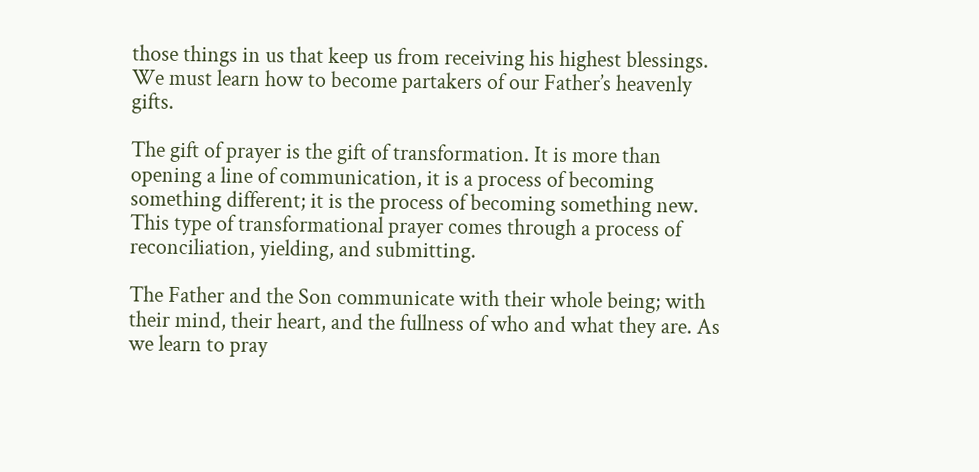those things in us that keep us from receiving his highest blessings. We must learn how to become partakers of our Father’s heavenly gifts.

The gift of prayer is the gift of transformation. It is more than opening a line of communication, it is a process of becoming something different; it is the process of becoming something new. This type of transformational prayer comes through a process of reconciliation, yielding, and submitting.

The Father and the Son communicate with their whole being; with their mind, their heart, and the fullness of who and what they are. As we learn to pray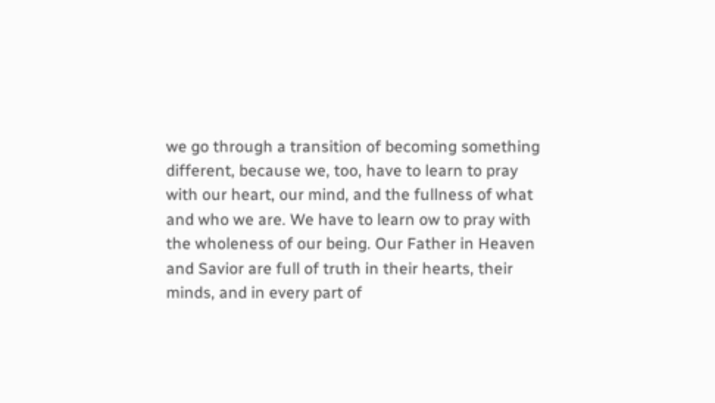we go through a transition of becoming something different, because we, too, have to learn to pray with our heart, our mind, and the fullness of what and who we are. We have to learn ow to pray with the wholeness of our being. Our Father in Heaven and Savior are full of truth in their hearts, their minds, and in every part of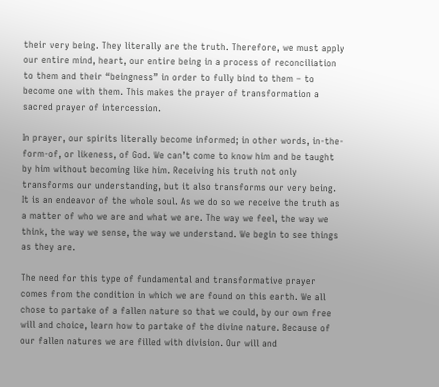their very being. They literally are the truth. Therefore, we must apply our entire mind, heart, our entire being in a process of reconciliation to them and their “beingness” in order to fully bind to them – to become one with them. This makes the prayer of transformation a sacred prayer of intercession.

In prayer, our spirits literally become informed; in other words, in-the-form-of, or likeness, of God. We can’t come to know him and be taught by him without becoming like him. Receiving his truth not only transforms our understanding, but it also transforms our very being. It is an endeavor of the whole soul. As we do so we receive the truth as a matter of who we are and what we are. The way we feel, the way we think, the way we sense, the way we understand. We begin to see things as they are.

The need for this type of fundamental and transformative prayer comes from the condition in which we are found on this earth. We all chose to partake of a fallen nature so that we could, by our own free will and choice, learn how to partake of the divine nature. Because of our fallen natures we are filled with division. Our will and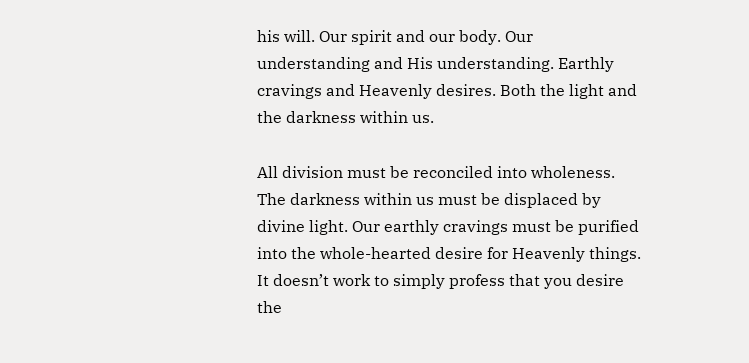his will. Our spirit and our body. Our understanding and His understanding. Earthly cravings and Heavenly desires. Both the light and the darkness within us.

All division must be reconciled into wholeness. The darkness within us must be displaced by divine light. Our earthly cravings must be purified into the whole-hearted desire for Heavenly things.  It doesn’t work to simply profess that you desire the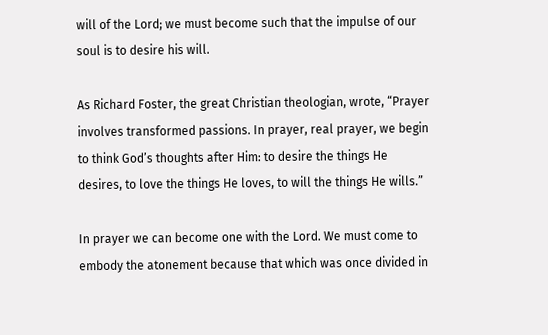will of the Lord; we must become such that the impulse of our soul is to desire his will.

As Richard Foster, the great Christian theologian, wrote, “Prayer involves transformed passions. In prayer, real prayer, we begin to think God’s thoughts after Him: to desire the things He desires, to love the things He loves, to will the things He wills.”

In prayer we can become one with the Lord. We must come to embody the atonement because that which was once divided in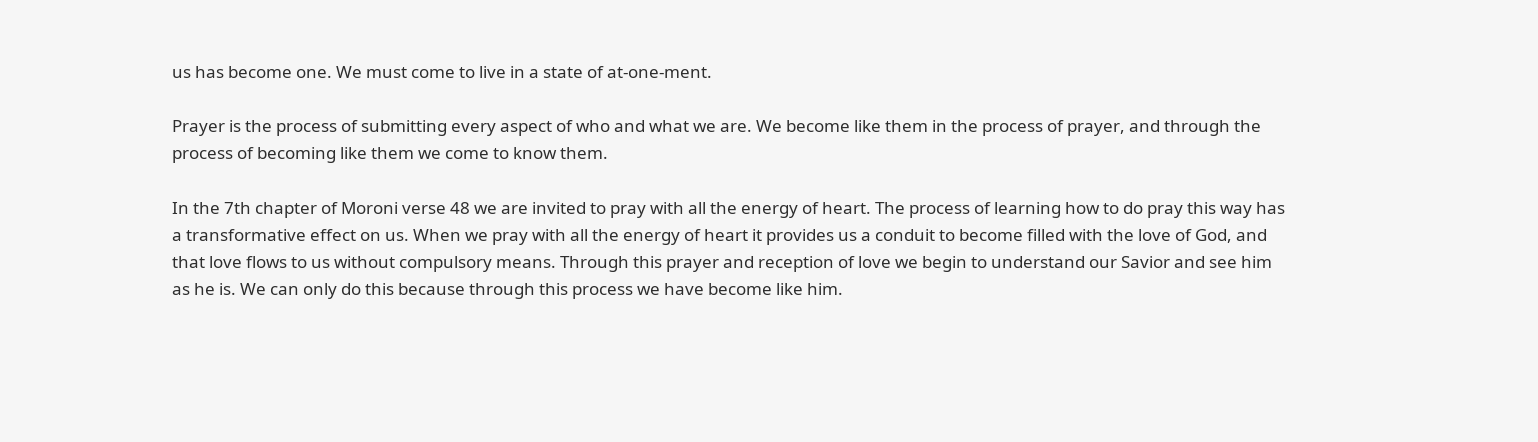us has become one. We must come to live in a state of at-one-ment.

Prayer is the process of submitting every aspect of who and what we are. We become like them in the process of prayer, and through the process of becoming like them we come to know them.

In the 7th chapter of Moroni verse 48 we are invited to pray with all the energy of heart. The process of learning how to do pray this way has a transformative effect on us. When we pray with all the energy of heart it provides us a conduit to become filled with the love of God, and that love flows to us without compulsory means. Through this prayer and reception of love we begin to understand our Savior and see him as he is. We can only do this because through this process we have become like him.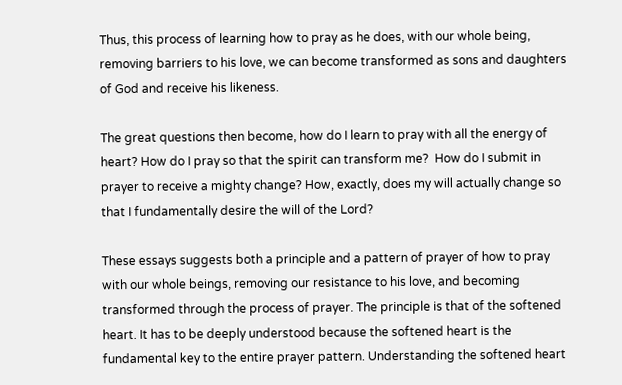Thus, this process of learning how to pray as he does, with our whole being, removing barriers to his love, we can become transformed as sons and daughters of God and receive his likeness.

The great questions then become, how do I learn to pray with all the energy of heart? How do I pray so that the spirit can transform me?  How do I submit in prayer to receive a mighty change? How, exactly, does my will actually change so that I fundamentally desire the will of the Lord?

These essays suggests both a principle and a pattern of prayer of how to pray with our whole beings, removing our resistance to his love, and becoming transformed through the process of prayer. The principle is that of the softened heart. It has to be deeply understood because the softened heart is the fundamental key to the entire prayer pattern. Understanding the softened heart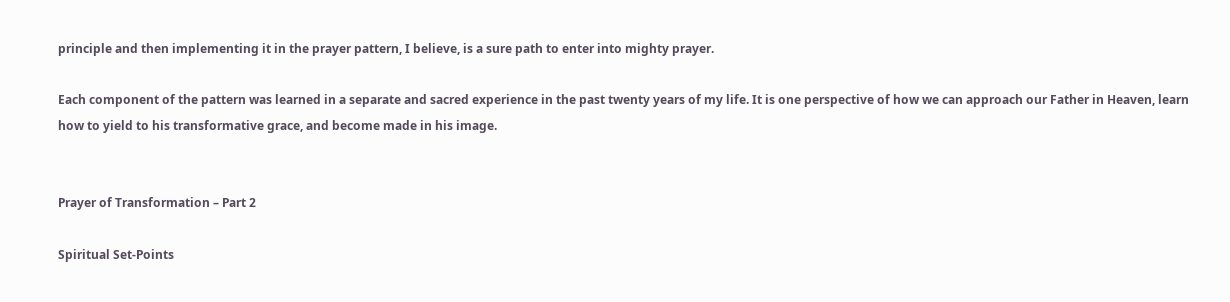principle and then implementing it in the prayer pattern, I believe, is a sure path to enter into mighty prayer.

Each component of the pattern was learned in a separate and sacred experience in the past twenty years of my life. It is one perspective of how we can approach our Father in Heaven, learn how to yield to his transformative grace, and become made in his image.


Prayer of Transformation – Part 2

Spiritual Set-Points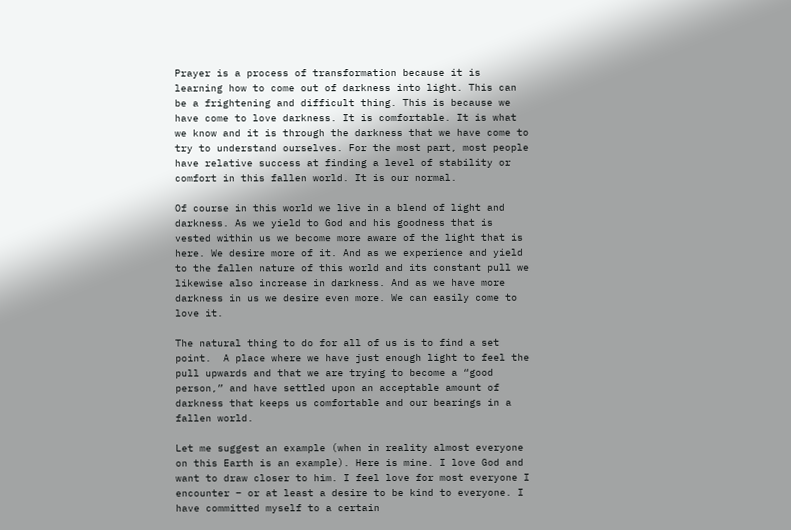Prayer is a process of transformation because it is learning how to come out of darkness into light. This can be a frightening and difficult thing. This is because we have come to love darkness. It is comfortable. It is what we know and it is through the darkness that we have come to try to understand ourselves. For the most part, most people have relative success at finding a level of stability or comfort in this fallen world. It is our normal.

Of course in this world we live in a blend of light and darkness. As we yield to God and his goodness that is vested within us we become more aware of the light that is here. We desire more of it. And as we experience and yield to the fallen nature of this world and its constant pull we likewise also increase in darkness. And as we have more darkness in us we desire even more. We can easily come to love it.

The natural thing to do for all of us is to find a set point.  A place where we have just enough light to feel the pull upwards and that we are trying to become a “good person,” and have settled upon an acceptable amount of darkness that keeps us comfortable and our bearings in a fallen world.

Let me suggest an example (when in reality almost everyone on this Earth is an example). Here is mine. I love God and want to draw closer to him. I feel love for most everyone I encounter – or at least a desire to be kind to everyone. I have committed myself to a certain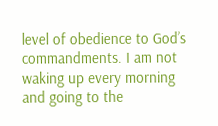level of obedience to God’s commandments. I am not waking up every morning and going to the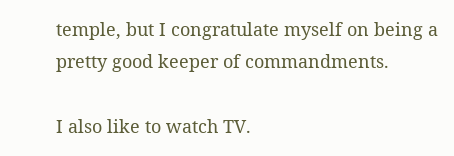temple, but I congratulate myself on being a pretty good keeper of commandments.

I also like to watch TV.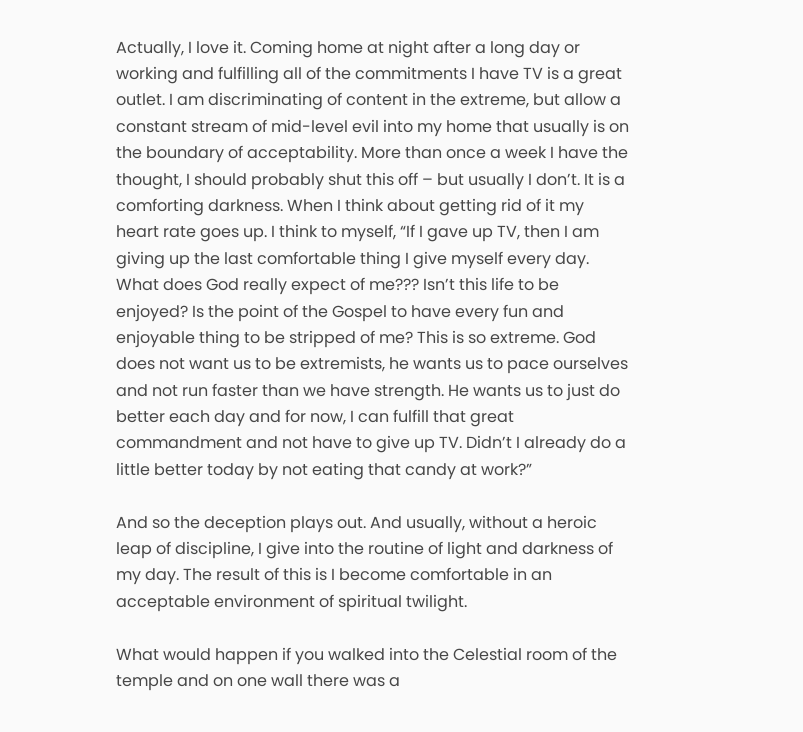Actually, I love it. Coming home at night after a long day or working and fulfilling all of the commitments I have TV is a great outlet. I am discriminating of content in the extreme, but allow a constant stream of mid-level evil into my home that usually is on the boundary of acceptability. More than once a week I have the thought, I should probably shut this off – but usually I don’t. It is a comforting darkness. When I think about getting rid of it my heart rate goes up. I think to myself, “If I gave up TV, then I am giving up the last comfortable thing I give myself every day. What does God really expect of me??? Isn’t this life to be enjoyed? Is the point of the Gospel to have every fun and enjoyable thing to be stripped of me? This is so extreme. God does not want us to be extremists, he wants us to pace ourselves and not run faster than we have strength. He wants us to just do better each day and for now, I can fulfill that great commandment and not have to give up TV. Didn’t I already do a little better today by not eating that candy at work?”

And so the deception plays out. And usually, without a heroic leap of discipline, I give into the routine of light and darkness of my day. The result of this is I become comfortable in an acceptable environment of spiritual twilight.

What would happen if you walked into the Celestial room of the temple and on one wall there was a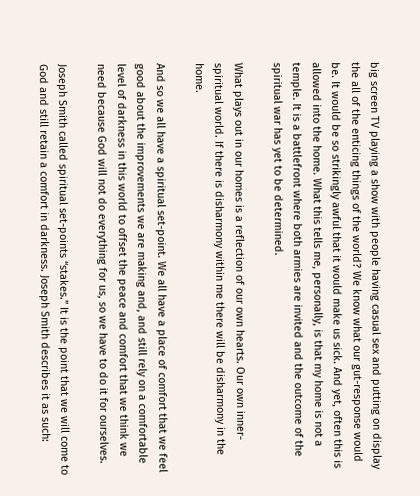big screen TV playing a show with people having casual sex and putting on display the all of the enticing things of the world? We know what our gut-response would be. It would be so strikingly awful that it would make us sick. And yet, often this is allowed into the home. What this tells me, personally, is that my home is not a temple. It is a battlefront where both armies are invited and the outcome of the spiritual war has yet to be determined.

What plays out in our homes is a reflection of our own hearts. Our own inner-spiritual world. If there is disharmony within me there will be disharmony in the home.

And so we all have a spiritual set-point. We all have a place of comfort that we feel good about the improvements we are making and, and still rely on a comfortable level of darkness in this world to offset the peace and comfort that we think we need because God will not do everything for us, so we have to do it for ourselves.

Joseph Smith called spiritual set-points “stakes.” It is the point that we will come to God and still retain a comfort in darkness. Joseph Smith describes it as such: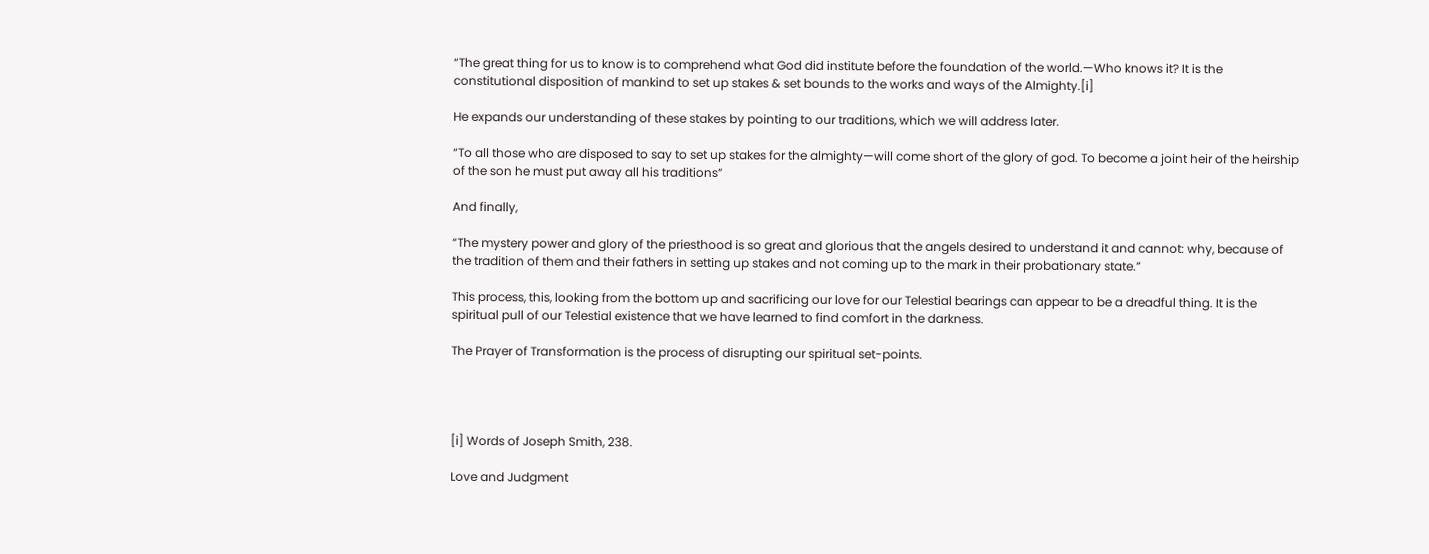“The great thing for us to know is to comprehend what God did institute before the foundation of the world.—Who knows it? It is the constitutional disposition of mankind to set up stakes & set bounds to the works and ways of the Almighty.[i]

He expands our understanding of these stakes by pointing to our traditions, which we will address later.

“To all those who are disposed to say to set up stakes for the almighty—will come short of the glory of god. To become a joint heir of the heirship of the son he must put away all his traditions”

And finally,

“The mystery power and glory of the priesthood is so great and glorious that the angels desired to understand it and cannot: why, because of the tradition of them and their fathers in setting up stakes and not coming up to the mark in their probationary state.”

This process, this, looking from the bottom up and sacrificing our love for our Telestial bearings can appear to be a dreadful thing. It is the spiritual pull of our Telestial existence that we have learned to find comfort in the darkness.

The Prayer of Transformation is the process of disrupting our spiritual set-points.




[i] Words of Joseph Smith, 238.

Love and Judgment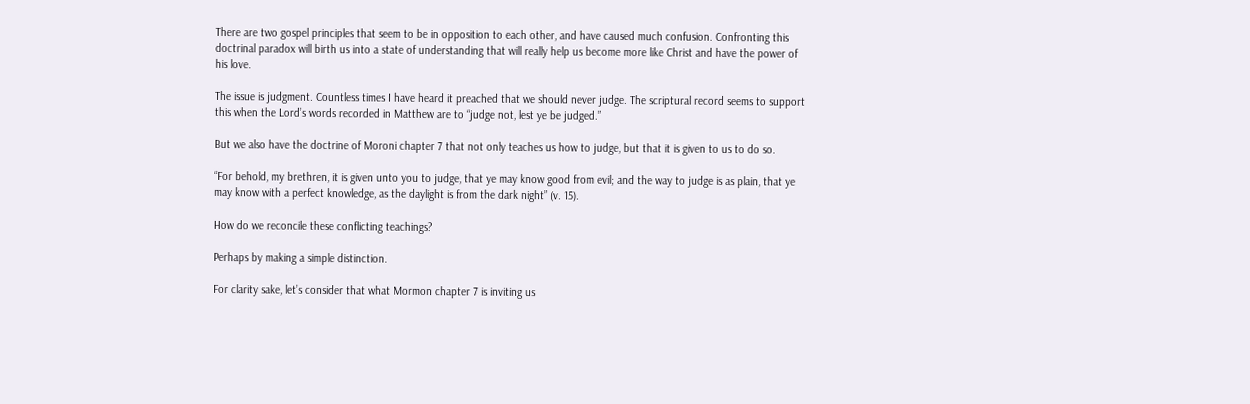There are two gospel principles that seem to be in opposition to each other, and have caused much confusion. Confronting this doctrinal paradox will birth us into a state of understanding that will really help us become more like Christ and have the power of his love.

The issue is judgment. Countless times I have heard it preached that we should never judge. The scriptural record seems to support this when the Lord’s words recorded in Matthew are to “judge not, lest ye be judged.”

But we also have the doctrine of Moroni chapter 7 that not only teaches us how to judge, but that it is given to us to do so.

“For behold, my brethren, it is given unto you to judge, that ye may know good from evil; and the way to judge is as plain, that ye may know with a perfect knowledge, as the daylight is from the dark night” (v. 15).

How do we reconcile these conflicting teachings?

Perhaps by making a simple distinction.

For clarity sake, let’s consider that what Mormon chapter 7 is inviting us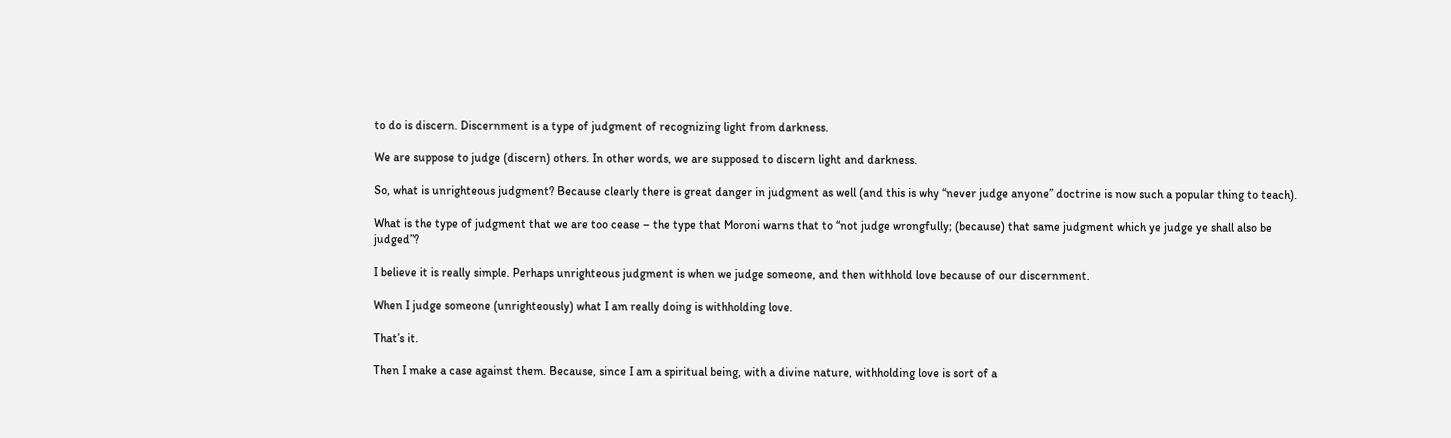to do is discern. Discernment is a type of judgment of recognizing light from darkness.

We are suppose to judge (discern) others. In other words, we are supposed to discern light and darkness.

So, what is unrighteous judgment? Because clearly there is great danger in judgment as well (and this is why “never judge anyone” doctrine is now such a popular thing to teach).

What is the type of judgment that we are too cease – the type that Moroni warns that to “not judge wrongfully; (because) that same judgment which ye judge ye shall also be judged”?

I believe it is really simple. Perhaps unrighteous judgment is when we judge someone, and then withhold love because of our discernment.

When I judge someone (unrighteously) what I am really doing is withholding love.

That’s it.

Then I make a case against them. Because, since I am a spiritual being, with a divine nature, withholding love is sort of a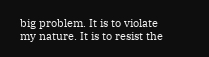big problem. It is to violate my nature. It is to resist the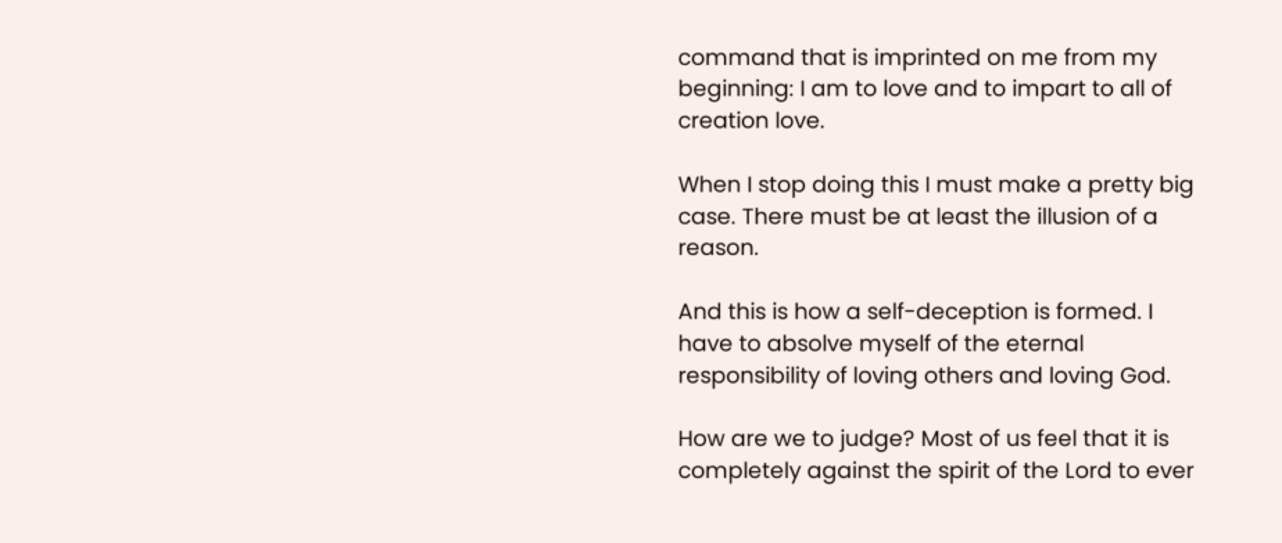command that is imprinted on me from my beginning: I am to love and to impart to all of creation love.

When I stop doing this I must make a pretty big case. There must be at least the illusion of a reason.

And this is how a self-deception is formed. I have to absolve myself of the eternal responsibility of loving others and loving God.

How are we to judge? Most of us feel that it is completely against the spirit of the Lord to ever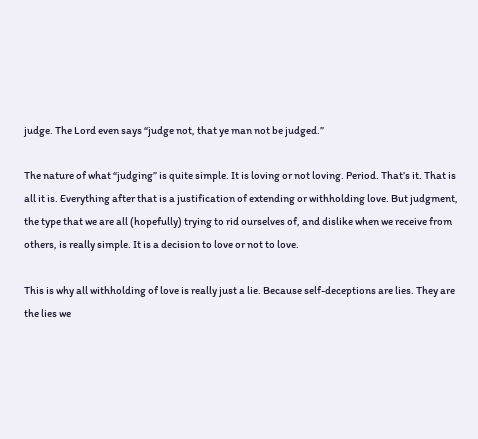judge. The Lord even says “judge not, that ye man not be judged.”

The nature of what “judging” is quite simple. It is loving or not loving. Period. That’s it. That is all it is. Everything after that is a justification of extending or withholding love. But judgment, the type that we are all (hopefully) trying to rid ourselves of, and dislike when we receive from others, is really simple. It is a decision to love or not to love.

This is why all withholding of love is really just a lie. Because self-deceptions are lies. They are the lies we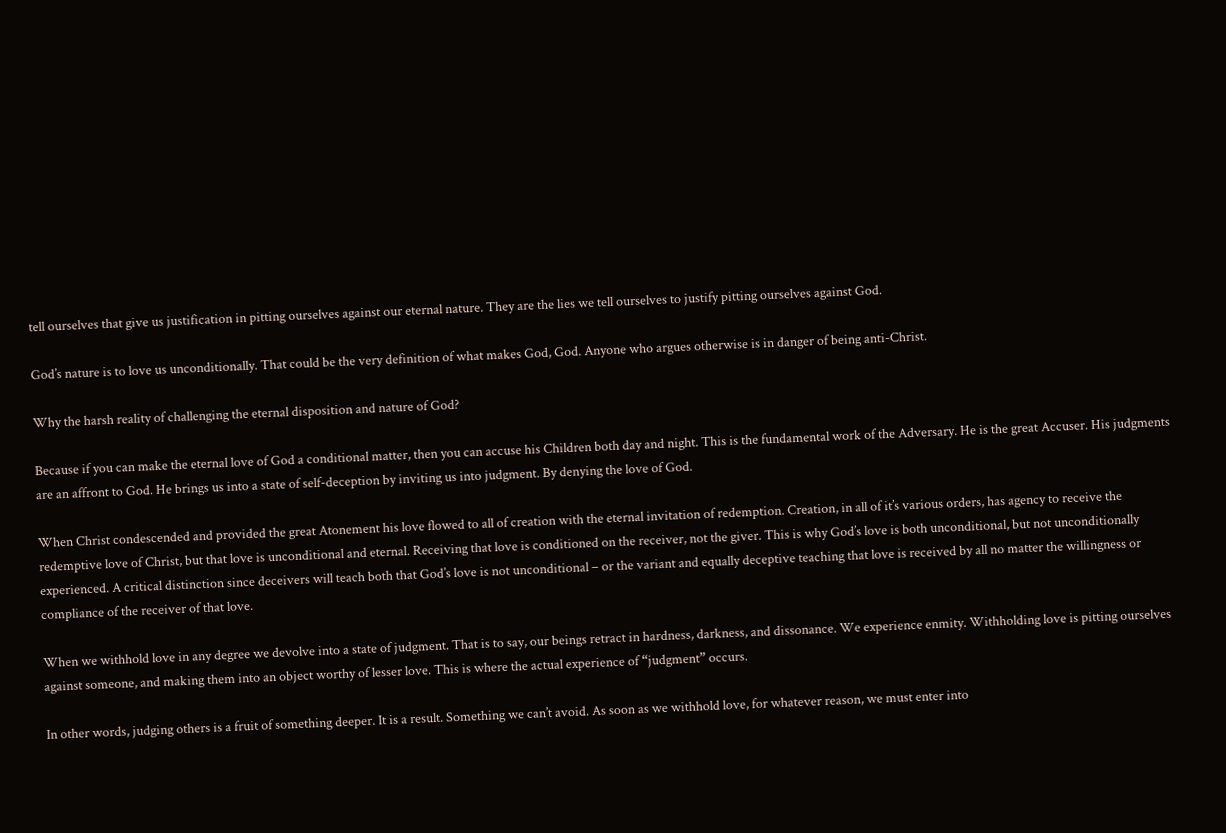tell ourselves that give us justification in pitting ourselves against our eternal nature. They are the lies we tell ourselves to justify pitting ourselves against God.

God’s nature is to love us unconditionally. That could be the very definition of what makes God, God. Anyone who argues otherwise is in danger of being anti-Christ.

Why the harsh reality of challenging the eternal disposition and nature of God?

Because if you can make the eternal love of God a conditional matter, then you can accuse his Children both day and night. This is the fundamental work of the Adversary. He is the great Accuser. His judgments are an affront to God. He brings us into a state of self-deception by inviting us into judgment. By denying the love of God.

When Christ condescended and provided the great Atonement his love flowed to all of creation with the eternal invitation of redemption. Creation, in all of it’s various orders, has agency to receive the redemptive love of Christ, but that love is unconditional and eternal. Receiving that love is conditioned on the receiver, not the giver. This is why God’s love is both unconditional, but not unconditionally experienced. A critical distinction since deceivers will teach both that God’s love is not unconditional – or the variant and equally deceptive teaching that love is received by all no matter the willingness or compliance of the receiver of that love.

When we withhold love in any degree we devolve into a state of judgment. That is to say, our beings retract in hardness, darkness, and dissonance. We experience enmity. Withholding love is pitting ourselves against someone, and making them into an object worthy of lesser love. This is where the actual experience of “judgment” occurs.

In other words, judging others is a fruit of something deeper. It is a result. Something we can’t avoid. As soon as we withhold love, for whatever reason, we must enter into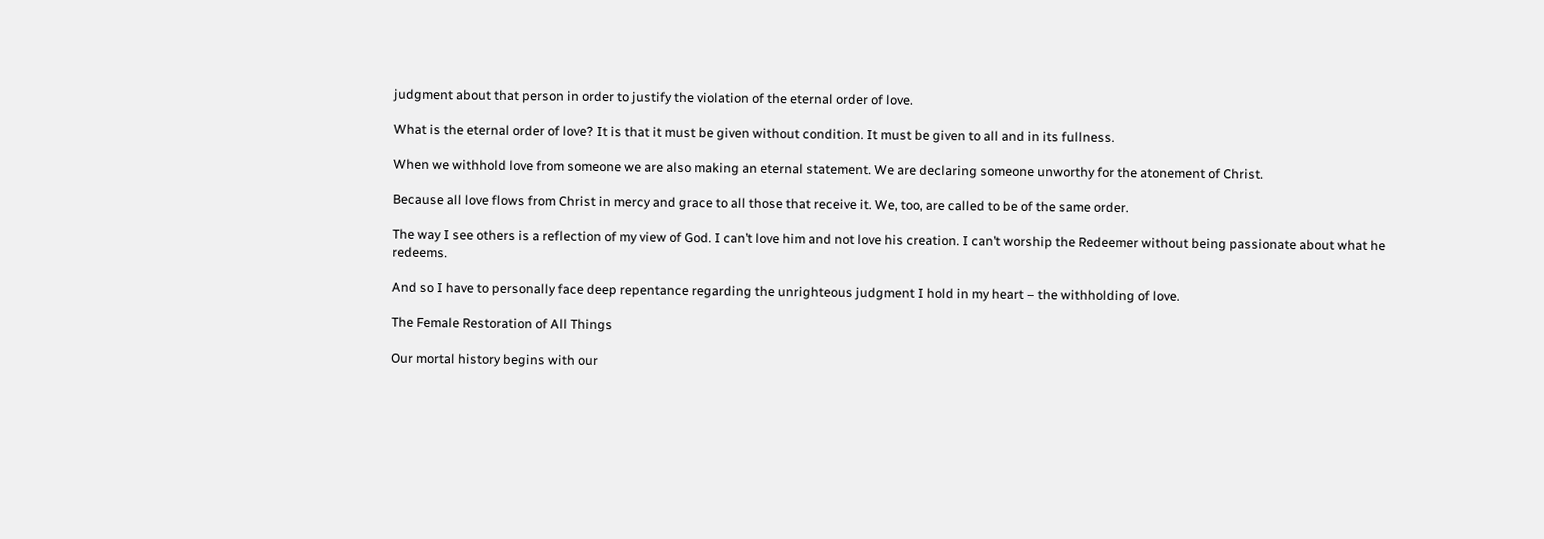judgment about that person in order to justify the violation of the eternal order of love.

What is the eternal order of love? It is that it must be given without condition. It must be given to all and in its fullness.

When we withhold love from someone we are also making an eternal statement. We are declaring someone unworthy for the atonement of Christ.

Because all love flows from Christ in mercy and grace to all those that receive it. We, too, are called to be of the same order.

The way I see others is a reflection of my view of God. I can’t love him and not love his creation. I can’t worship the Redeemer without being passionate about what he redeems.

And so I have to personally face deep repentance regarding the unrighteous judgment I hold in my heart – the withholding of love.

The Female Restoration of All Things

Our mortal history begins with our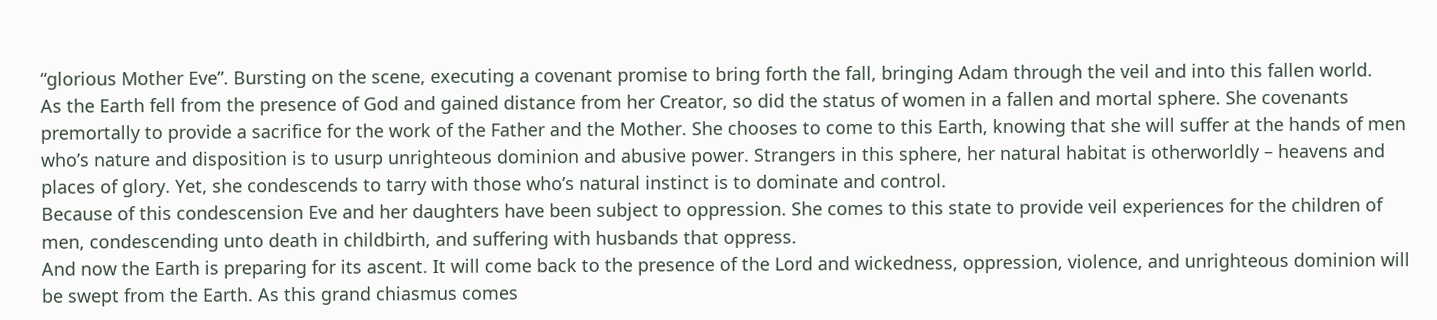“glorious Mother Eve”. Bursting on the scene, executing a covenant promise to bring forth the fall, bringing Adam through the veil and into this fallen world.
As the Earth fell from the presence of God and gained distance from her Creator, so did the status of women in a fallen and mortal sphere. She covenants premortally to provide a sacrifice for the work of the Father and the Mother. She chooses to come to this Earth, knowing that she will suffer at the hands of men who’s nature and disposition is to usurp unrighteous dominion and abusive power. Strangers in this sphere, her natural habitat is otherworldly – heavens and places of glory. Yet, she condescends to tarry with those who’s natural instinct is to dominate and control.
Because of this condescension Eve and her daughters have been subject to oppression. She comes to this state to provide veil experiences for the children of men, condescending unto death in childbirth, and suffering with husbands that oppress.
And now the Earth is preparing for its ascent. It will come back to the presence of the Lord and wickedness, oppression, violence, and unrighteous dominion will be swept from the Earth. As this grand chiasmus comes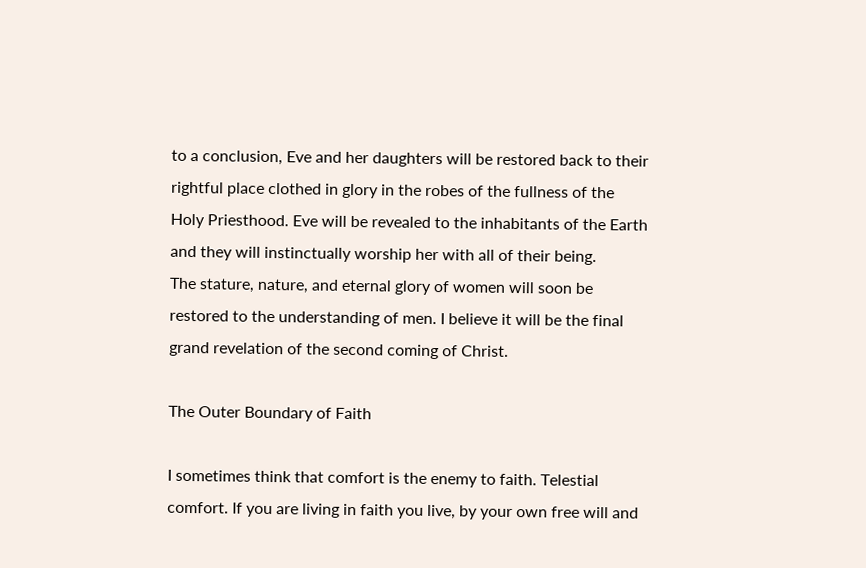to a conclusion, Eve and her daughters will be restored back to their rightful place clothed in glory in the robes of the fullness of the Holy Priesthood. Eve will be revealed to the inhabitants of the Earth and they will instinctually worship her with all of their being.
The stature, nature, and eternal glory of women will soon be restored to the understanding of men. I believe it will be the final grand revelation of the second coming of Christ.

The Outer Boundary of Faith

I sometimes think that comfort is the enemy to faith. Telestial comfort. If you are living in faith you live, by your own free will and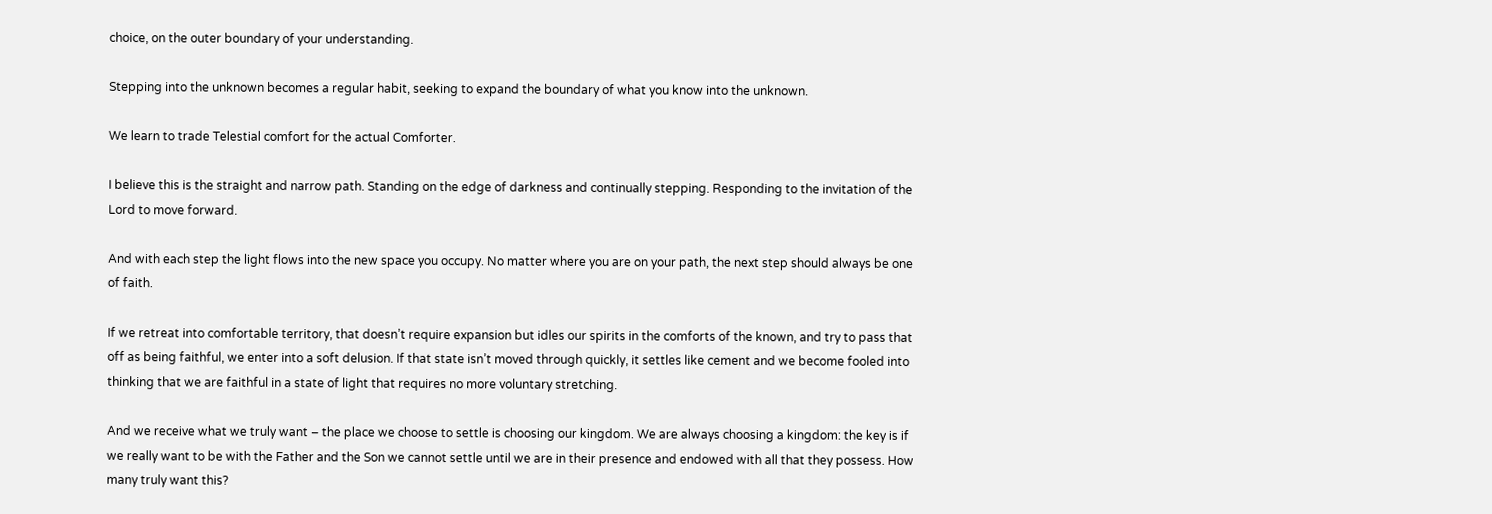choice, on the outer boundary of your understanding.

Stepping into the unknown becomes a regular habit, seeking to expand the boundary of what you know into the unknown.

We learn to trade Telestial comfort for the actual Comforter.

I believe this is the straight and narrow path. Standing on the edge of darkness and continually stepping. Responding to the invitation of the Lord to move forward.

And with each step the light flows into the new space you occupy. No matter where you are on your path, the next step should always be one of faith.

If we retreat into comfortable territory, that doesn’t require expansion but idles our spirits in the comforts of the known, and try to pass that off as being faithful, we enter into a soft delusion. If that state isn’t moved through quickly, it settles like cement and we become fooled into thinking that we are faithful in a state of light that requires no more voluntary stretching.

And we receive what we truly want – the place we choose to settle is choosing our kingdom. We are always choosing a kingdom: the key is if we really want to be with the Father and the Son we cannot settle until we are in their presence and endowed with all that they possess. How many truly want this?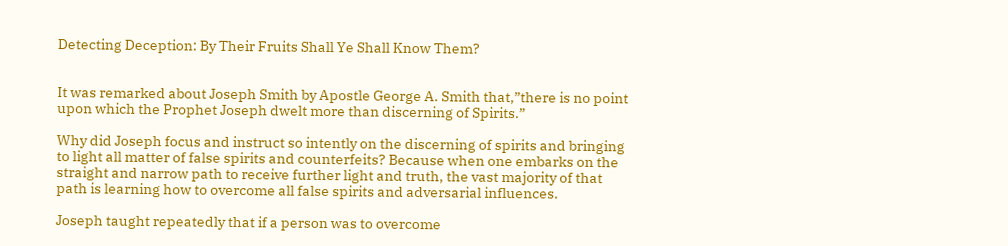Detecting Deception: By Their Fruits Shall Ye Shall Know Them?


It was remarked about Joseph Smith by Apostle George A. Smith that,”there is no point upon which the Prophet Joseph dwelt more than discerning of Spirits.”

Why did Joseph focus and instruct so intently on the discerning of spirits and bringing to light all matter of false spirits and counterfeits? Because when one embarks on the straight and narrow path to receive further light and truth, the vast majority of that path is learning how to overcome all false spirits and adversarial influences.

Joseph taught repeatedly that if a person was to overcome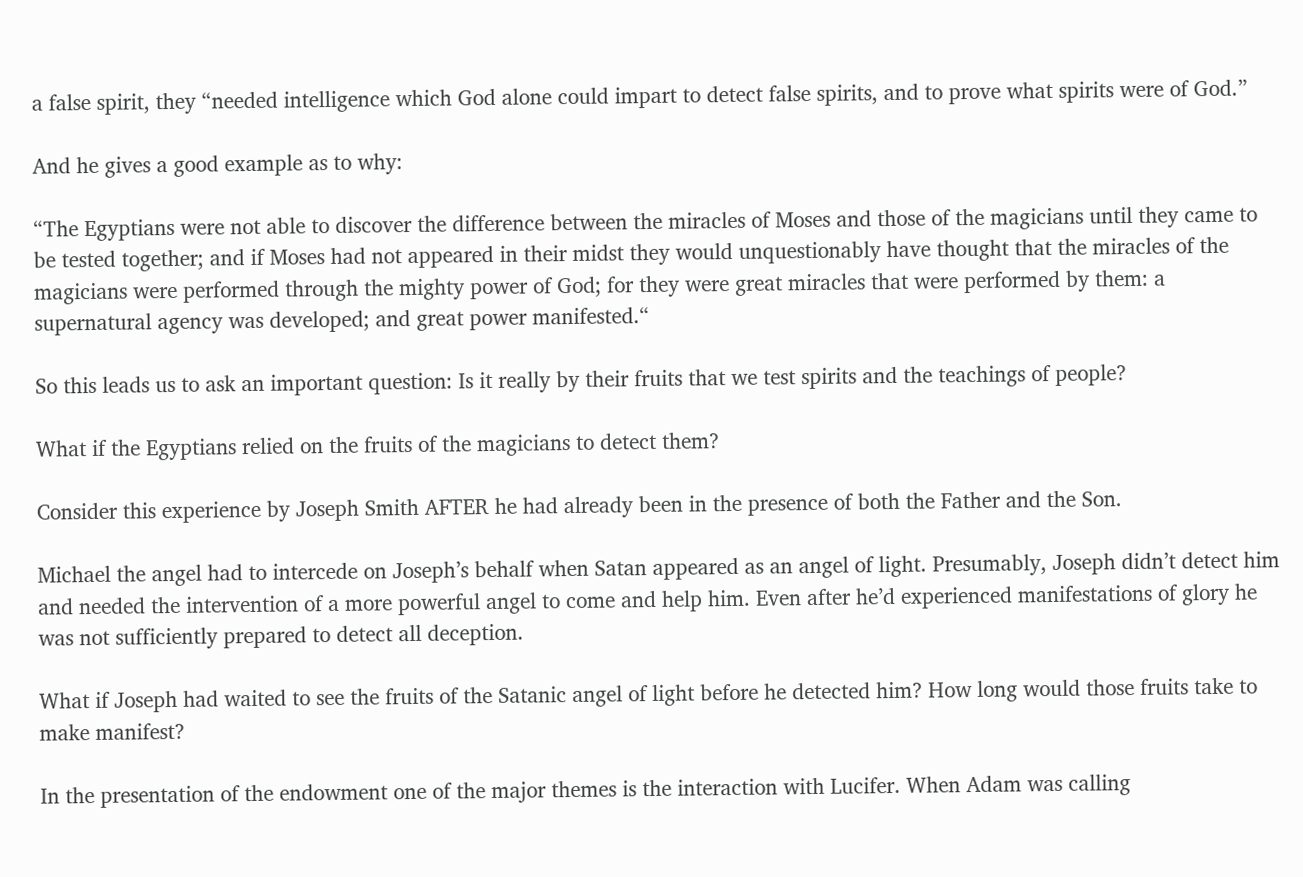a false spirit, they “needed intelligence which God alone could impart to detect false spirits, and to prove what spirits were of God.”

And he gives a good example as to why:

“The Egyptians were not able to discover the difference between the miracles of Moses and those of the magicians until they came to be tested together; and if Moses had not appeared in their midst they would unquestionably have thought that the miracles of the magicians were performed through the mighty power of God; for they were great miracles that were performed by them: a supernatural agency was developed; and great power manifested.“

So this leads us to ask an important question: Is it really by their fruits that we test spirits and the teachings of people?

What if the Egyptians relied on the fruits of the magicians to detect them?

Consider this experience by Joseph Smith AFTER he had already been in the presence of both the Father and the Son.

Michael the angel had to intercede on Joseph’s behalf when Satan appeared as an angel of light. Presumably, Joseph didn’t detect him and needed the intervention of a more powerful angel to come and help him. Even after he’d experienced manifestations of glory he was not sufficiently prepared to detect all deception.

What if Joseph had waited to see the fruits of the Satanic angel of light before he detected him? How long would those fruits take to make manifest?

In the presentation of the endowment one of the major themes is the interaction with Lucifer. When Adam was calling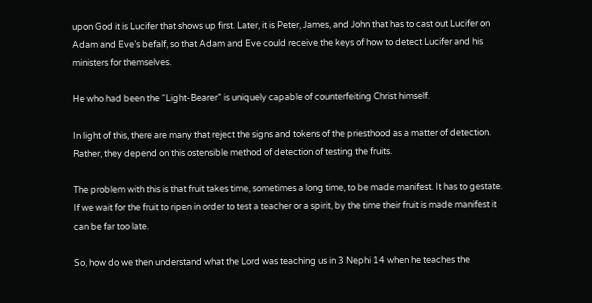upon God it is Lucifer that shows up first. Later, it is Peter, James, and John that has to cast out Lucifer on Adam and Eve’s befalf, so that Adam and Eve could receive the keys of how to detect Lucifer and his ministers for themselves.

He who had been the “Light-Bearer” is uniquely capable of counterfeiting Christ himself.

In light of this, there are many that reject the signs and tokens of the priesthood as a matter of detection. Rather, they depend on this ostensible method of detection of testing the fruits.

The problem with this is that fruit takes time, sometimes a long time, to be made manifest. It has to gestate. If we wait for the fruit to ripen in order to test a teacher or a spirit, by the time their fruit is made manifest it can be far too late.

So, how do we then understand what the Lord was teaching us in 3 Nephi 14 when he teaches the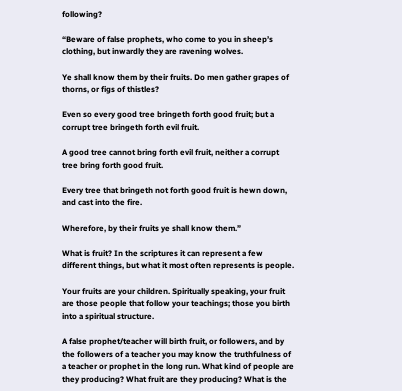following?

“Beware of false prophets, who come to you in sheep’s clothing, but inwardly they are ravening wolves.

Ye shall know them by their fruits. Do men gather grapes of thorns, or figs of thistles?

Even so every good tree bringeth forth good fruit; but a corrupt tree bringeth forth evil fruit.

A good tree cannot bring forth evil fruit, neither a corrupt tree bring forth good fruit.

Every tree that bringeth not forth good fruit is hewn down, and cast into the fire.

Wherefore, by their fruits ye shall know them.”

What is fruit? In the scriptures it can represent a few different things, but what it most often represents is people.

Your fruits are your children. Spiritually speaking, your fruit are those people that follow your teachings; those you birth into a spiritual structure.

A false prophet/teacher will birth fruit, or followers, and by the followers of a teacher you may know the truthfulness of a teacher or prophet in the long run. What kind of people are they producing? What fruit are they producing? What is the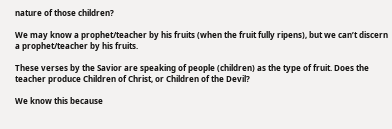nature of those children?

We may know a prophet/teacher by his fruits (when the fruit fully ripens), but we can’t discern a prophet/teacher by his fruits.

These verses by the Savior are speaking of people (children) as the type of fruit. Does the teacher produce Children of Christ, or Children of the Devil?

We know this because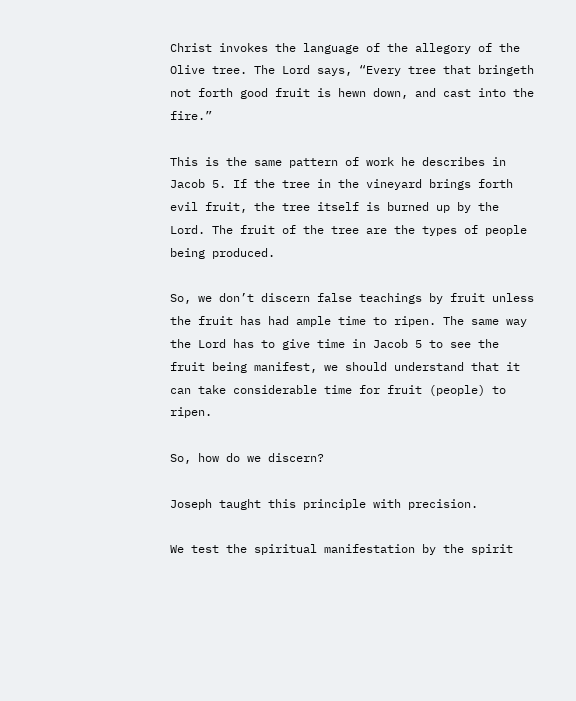Christ invokes the language of the allegory of the Olive tree. The Lord says, “Every tree that bringeth not forth good fruit is hewn down, and cast into the fire.”

This is the same pattern of work he describes in Jacob 5. If the tree in the vineyard brings forth evil fruit, the tree itself is burned up by the Lord. The fruit of the tree are the types of people being produced.

So, we don’t discern false teachings by fruit unless the fruit has had ample time to ripen. The same way the Lord has to give time in Jacob 5 to see the fruit being manifest, we should understand that it can take considerable time for fruit (people) to ripen.

So, how do we discern?

Joseph taught this principle with precision.

We test the spiritual manifestation by the spirit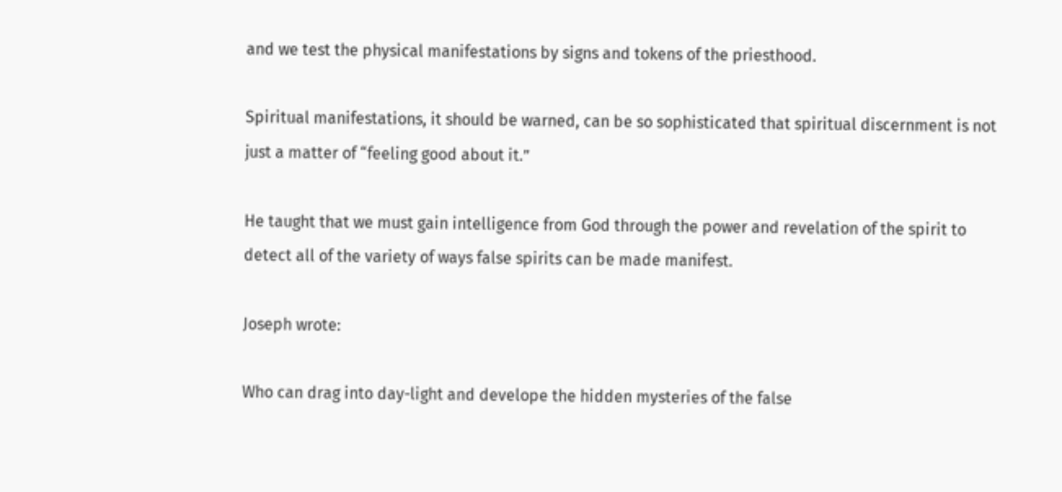and we test the physical manifestations by signs and tokens of the priesthood.

Spiritual manifestations, it should be warned, can be so sophisticated that spiritual discernment is not just a matter of “feeling good about it.”

He taught that we must gain intelligence from God through the power and revelation of the spirit to detect all of the variety of ways false spirits can be made manifest.

Joseph wrote:

Who can drag into day-light and develope the hidden mysteries of the false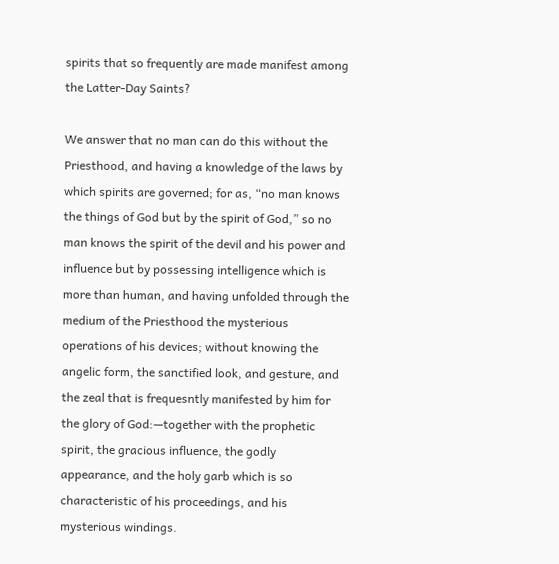spirits that so frequently are made manifest among the Latter-Day Saints?

We answer that no man can do this without the Priesthood, and having a knowledge of the laws by which spirits are governed; for as, “no man knows the things of God but by the spirit of God,” so no man knows the spirit of the devil and his power and influence but by possessing intelligence which is more than human, and having unfolded through the medium of the Priesthood the mysterious operations of his devices; without knowing the angelic form, the sanctified look, and gesture, and the zeal that is frequesntly manifested by him for the glory of God:—together with the prophetic spirit, the gracious influence, the godly appearance, and the holy garb which is so characteristic of his proceedings, and his mysterious windings.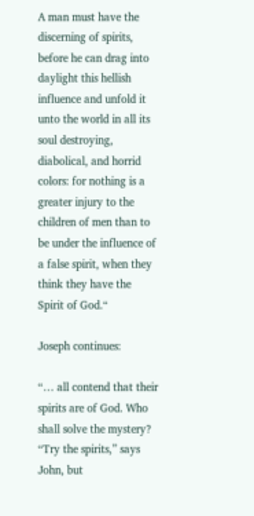A man must have the discerning of spirits, before he can drag into daylight this hellish influence and unfold it unto the world in all its soul destroying, diabolical, and horrid colors: for nothing is a greater injury to the children of men than to be under the influence of a false spirit, when they think they have the Spirit of God.“

Joseph continues:

“… all contend that their spirits are of God. Who shall solve the mystery? “Try the spirits,” says John, but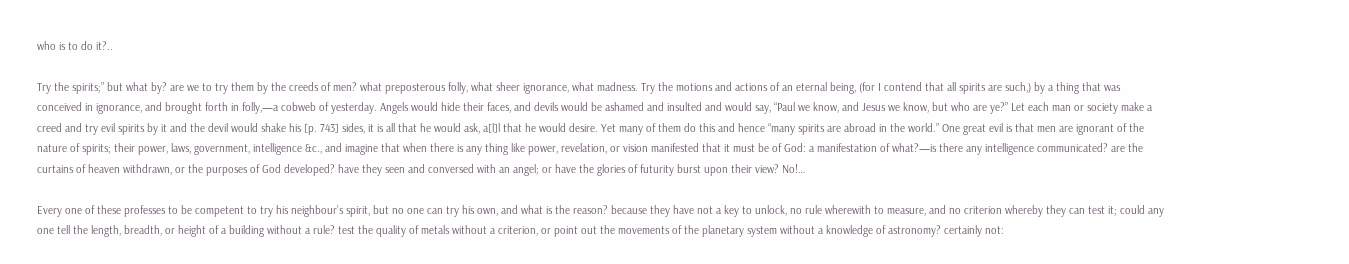who is to do it?..

Try the spirits;” but what by? are we to try them by the creeds of men? what preposterous folly, what sheer ignorance, what madness. Try the motions and actions of an eternal being, (for I contend that all spirits are such,) by a thing that was conceived in ignorance, and brought forth in folly,—a cobweb of yesterday. Angels would hide their faces, and devils would be ashamed and insulted and would say, “Paul we know, and Jesus we know, but who are ye?” Let each man or society make a creed and try evil spirits by it and the devil would shake his [p. 743] sides, it is all that he would ask, a[l]l that he would desire. Yet many of them do this and hence “many spirits are abroad in the world.” One great evil is that men are ignorant of the nature of spirits; their power, laws, government, intelligence &c., and imagine that when there is any thing like power, revelation, or vision manifested that it must be of God: a manifestation of what?—is there any intelligence communicated? are the curtains of heaven withdrawn, or the purposes of God developed? have they seen and conversed with an angel; or have the glories of futurity burst upon their view? No!…

Every one of these professes to be competent to try his neighbour’s spirit, but no one can try his own, and what is the reason? because they have not a key to unlock, no rule wherewith to measure, and no criterion whereby they can test it; could any one tell the length, breadth, or height of a building without a rule? test the quality of metals without a criterion, or point out the movements of the planetary system without a knowledge of astronomy? certainly not: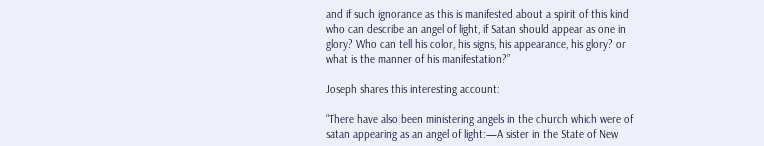and if such ignorance as this is manifested about a spirit of this kind who can describe an angel of light, if Satan should appear as one in glory? Who can tell his color, his signs, his appearance, his glory? or what is the manner of his manifestation?”

Joseph shares this interesting account:

“There have also been ministering angels in the church which were of satan appearing as an angel of light:—A sister in the State of New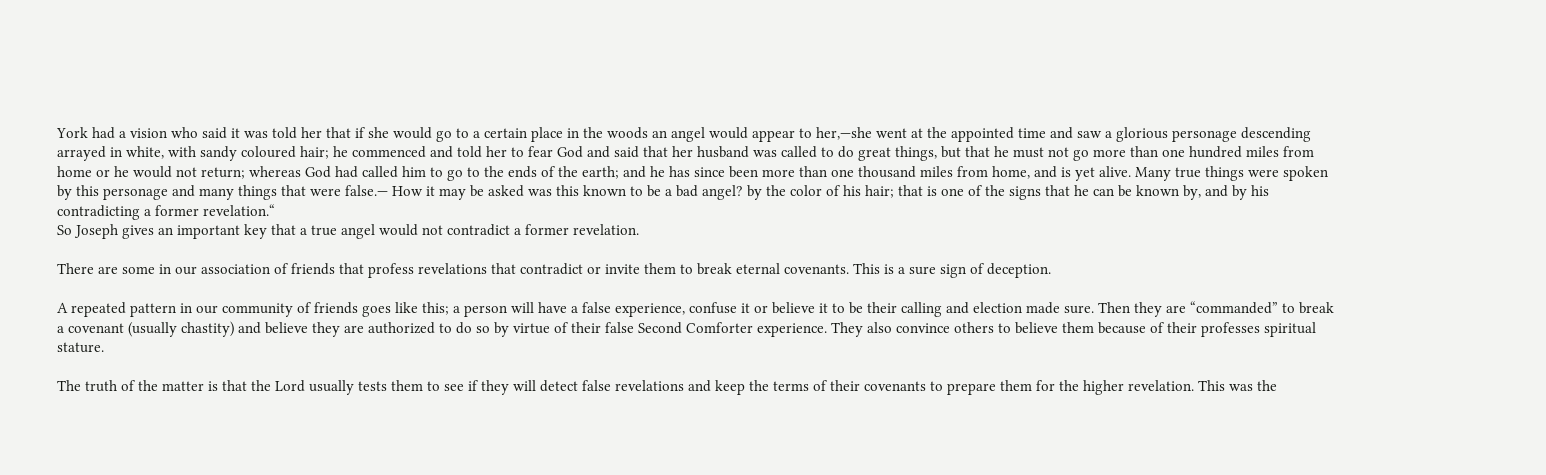York had a vision who said it was told her that if she would go to a certain place in the woods an angel would appear to her,—she went at the appointed time and saw a glorious personage descending arrayed in white, with sandy coloured hair; he commenced and told her to fear God and said that her husband was called to do great things, but that he must not go more than one hundred miles from home or he would not return; whereas God had called him to go to the ends of the earth; and he has since been more than one thousand miles from home, and is yet alive. Many true things were spoken by this personage and many things that were false.— How it may be asked was this known to be a bad angel? by the color of his hair; that is one of the signs that he can be known by, and by his contradicting a former revelation.“
So Joseph gives an important key that a true angel would not contradict a former revelation.

There are some in our association of friends that profess revelations that contradict or invite them to break eternal covenants. This is a sure sign of deception.

A repeated pattern in our community of friends goes like this; a person will have a false experience, confuse it or believe it to be their calling and election made sure. Then they are “commanded” to break a covenant (usually chastity) and believe they are authorized to do so by virtue of their false Second Comforter experience. They also convince others to believe them because of their professes spiritual stature.

The truth of the matter is that the Lord usually tests them to see if they will detect false revelations and keep the terms of their covenants to prepare them for the higher revelation. This was the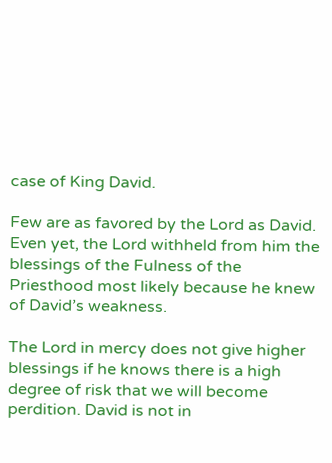case of King David.

Few are as favored by the Lord as David. Even yet, the Lord withheld from him the blessings of the Fulness of the Priesthood most likely because he knew of David’s weakness.

The Lord in mercy does not give higher blessings if he knows there is a high degree of risk that we will become perdition. David is not in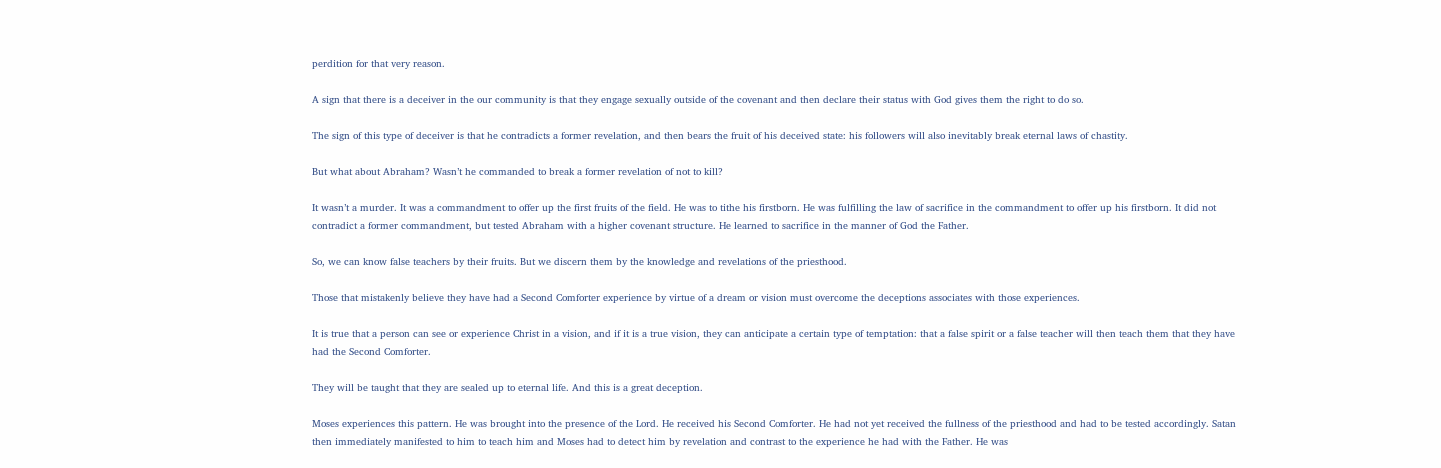perdition for that very reason.

A sign that there is a deceiver in the our community is that they engage sexually outside of the covenant and then declare their status with God gives them the right to do so.

The sign of this type of deceiver is that he contradicts a former revelation, and then bears the fruit of his deceived state: his followers will also inevitably break eternal laws of chastity.

But what about Abraham? Wasn’t he commanded to break a former revelation of not to kill?

It wasn’t a murder. It was a commandment to offer up the first fruits of the field. He was to tithe his firstborn. He was fulfilling the law of sacrifice in the commandment to offer up his firstborn. It did not contradict a former commandment, but tested Abraham with a higher covenant structure. He learned to sacrifice in the manner of God the Father.

So, we can know false teachers by their fruits. But we discern them by the knowledge and revelations of the priesthood.

Those that mistakenly believe they have had a Second Comforter experience by virtue of a dream or vision must overcome the deceptions associates with those experiences.

It is true that a person can see or experience Christ in a vision, and if it is a true vision, they can anticipate a certain type of temptation: that a false spirit or a false teacher will then teach them that they have had the Second Comforter.

They will be taught that they are sealed up to eternal life. And this is a great deception.

Moses experiences this pattern. He was brought into the presence of the Lord. He received his Second Comforter. He had not yet received the fullness of the priesthood and had to be tested accordingly. Satan then immediately manifested to him to teach him and Moses had to detect him by revelation and contrast to the experience he had with the Father. He was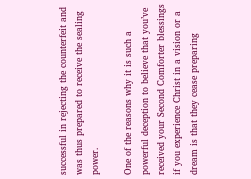successful in rejecting the counterfeit and was thus prepared to receive the sealing power.

One of the reasons why it is such a powerful deception to believe that you’ve received your Second Comforter blessings if you experience Christ in a vision or a dream is that they cease preparing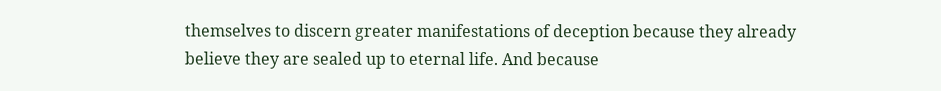themselves to discern greater manifestations of deception because they already believe they are sealed up to eternal life. And because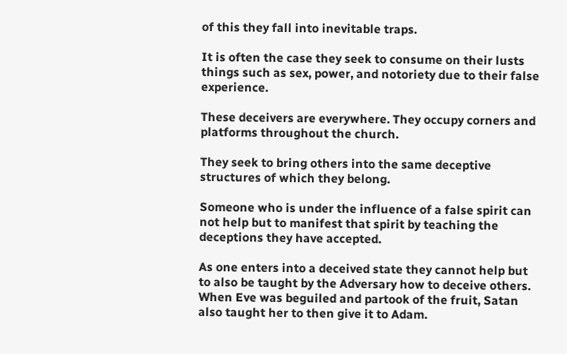of this they fall into inevitable traps.

It is often the case they seek to consume on their lusts things such as sex, power, and notoriety due to their false experience.

These deceivers are everywhere. They occupy corners and platforms throughout the church.

They seek to bring others into the same deceptive structures of which they belong.

Someone who is under the influence of a false spirit can not help but to manifest that spirit by teaching the deceptions they have accepted.

As one enters into a deceived state they cannot help but to also be taught by the Adversary how to deceive others. When Eve was beguiled and partook of the fruit, Satan also taught her to then give it to Adam.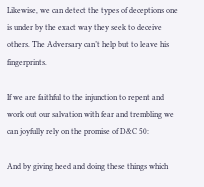Likewise, we can detect the types of deceptions one is under by the exact way they seek to deceive others. The Adversary can’t help but to leave his fingerprints.

If we are faithful to the injunction to repent and work out our salvation with fear and trembling we can joyfully rely on the promise of D&C 50:

And by giving heed and doing these things which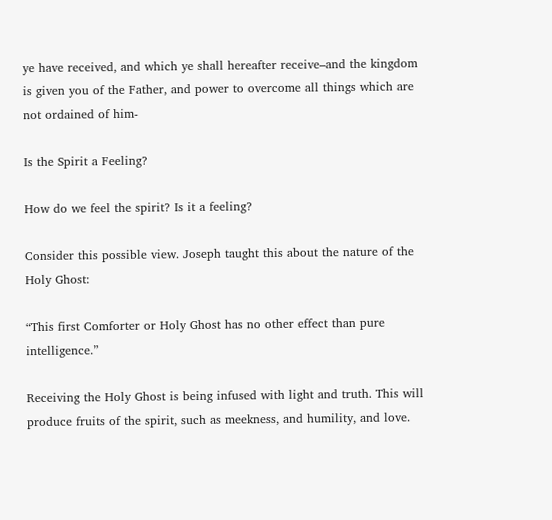ye have received, and which ye shall hereafter receive–and the kingdom is given you of the Father, and power to overcome all things which are not ordained of him-

Is the Spirit a Feeling?

How do we feel the spirit? Is it a feeling?

Consider this possible view. Joseph taught this about the nature of the Holy Ghost:

“This first Comforter or Holy Ghost has no other effect than pure intelligence.”

Receiving the Holy Ghost is being infused with light and truth. This will produce fruits of the spirit, such as meekness, and humility, and love.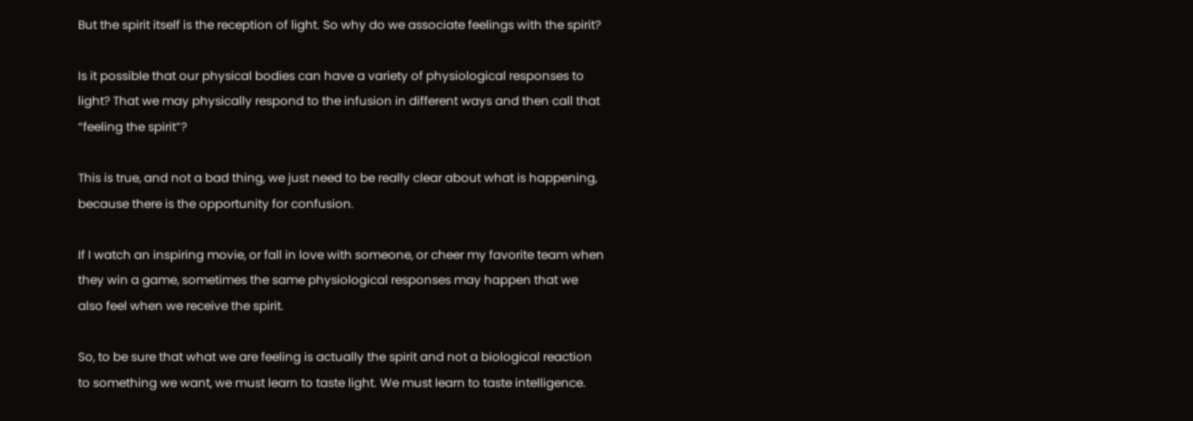But the spirit itself is the reception of light. So why do we associate feelings with the spirit?

Is it possible that our physical bodies can have a variety of physiological responses to light? That we may physically respond to the infusion in different ways and then call that “feeling the spirit”?

This is true, and not a bad thing, we just need to be really clear about what is happening, because there is the opportunity for confusion.

If I watch an inspiring movie, or fall in love with someone, or cheer my favorite team when they win a game, sometimes the same physiological responses may happen that we also feel when we receive the spirit.

So, to be sure that what we are feeling is actually the spirit and not a biological reaction to something we want, we must learn to taste light. We must learn to taste intelligence.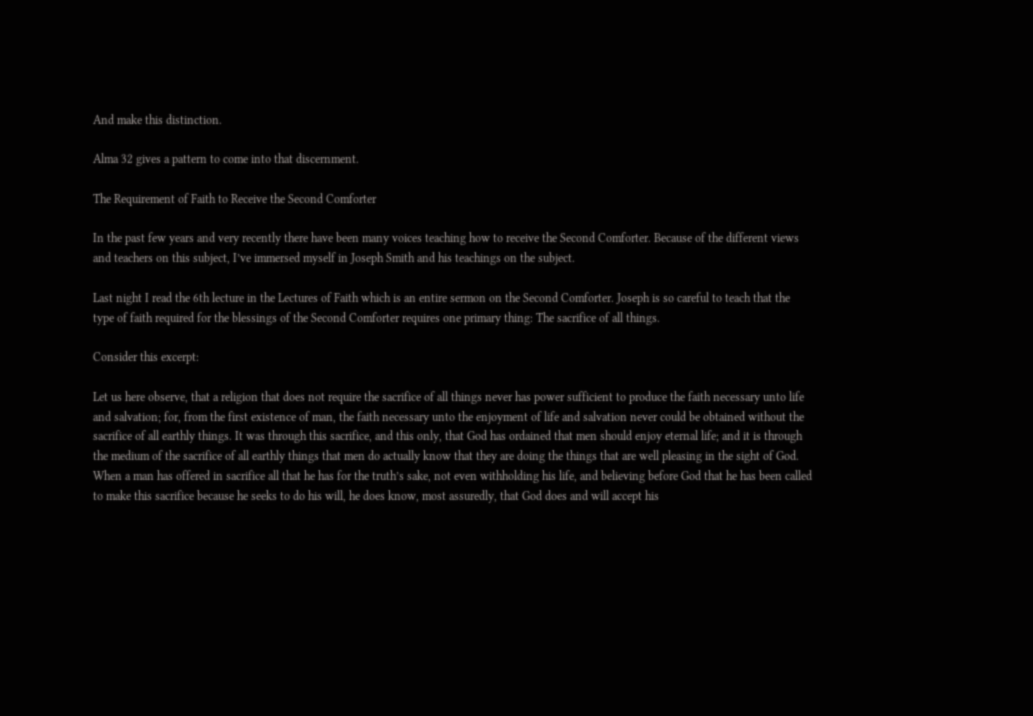And make this distinction.

Alma 32 gives a pattern to come into that discernment.

The Requirement of Faith to Receive the Second Comforter

In the past few years and very recently there have been many voices teaching how to receive the Second Comforter. Because of the different views and teachers on this subject, I’ve immersed myself in Joseph Smith and his teachings on the subject.

Last night I read the 6th lecture in the Lectures of Faith which is an entire sermon on the Second Comforter. Joseph is so careful to teach that the type of faith required for the blessings of the Second Comforter requires one primary thing: The sacrifice of all things.

Consider this excerpt:

Let us here observe, that a religion that does not require the sacrifice of all things never has power sufficient to produce the faith necessary unto life and salvation; for, from the first existence of man, the faith necessary unto the enjoyment of life and salvation never could be obtained without the sacrifice of all earthly things. It was through this sacrifice, and this only, that God has ordained that men should enjoy eternal life; and it is through the medium of the sacrifice of all earthly things that men do actually know that they are doing the things that are well pleasing in the sight of God. When a man has offered in sacrifice all that he has for the truth’s sake, not even withholding his life, and believing before God that he has been called to make this sacrifice because he seeks to do his will, he does know, most assuredly, that God does and will accept his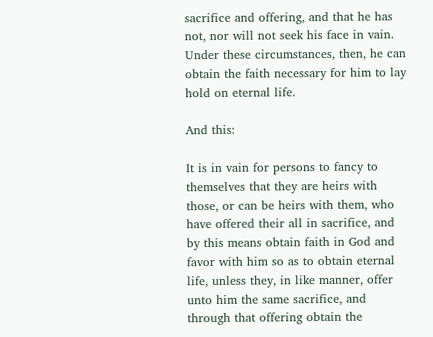sacrifice and offering, and that he has not, nor will not seek his face in vain. Under these circumstances, then, he can obtain the faith necessary for him to lay hold on eternal life.

And this:

It is in vain for persons to fancy to themselves that they are heirs with those, or can be heirs with them, who have offered their all in sacrifice, and by this means obtain faith in God and favor with him so as to obtain eternal life, unless they, in like manner, offer unto him the same sacrifice, and through that offering obtain the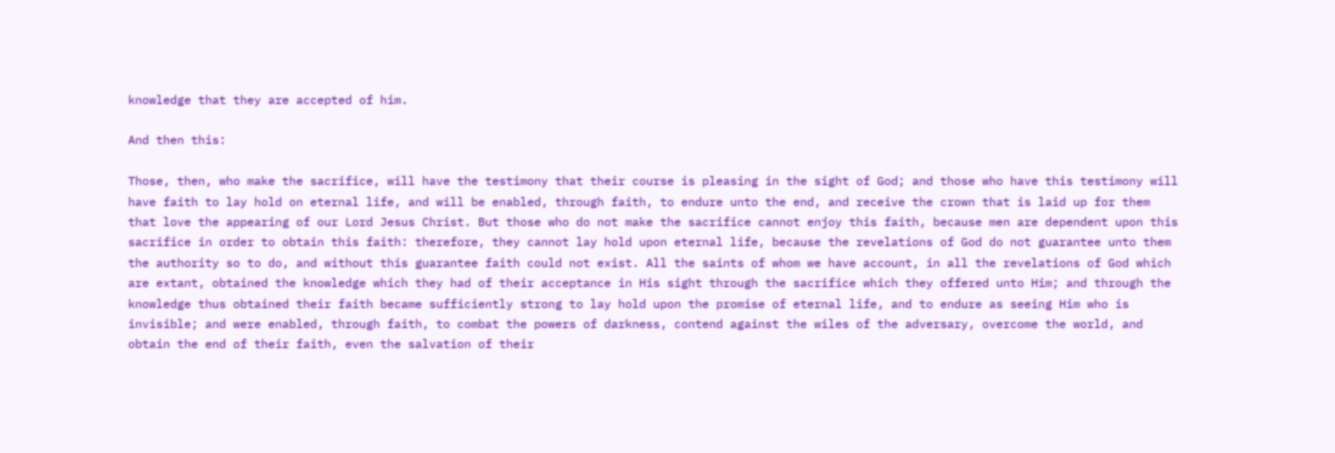knowledge that they are accepted of him.

And then this:

Those, then, who make the sacrifice, will have the testimony that their course is pleasing in the sight of God; and those who have this testimony will have faith to lay hold on eternal life, and will be enabled, through faith, to endure unto the end, and receive the crown that is laid up for them that love the appearing of our Lord Jesus Christ. But those who do not make the sacrifice cannot enjoy this faith, because men are dependent upon this sacrifice in order to obtain this faith: therefore, they cannot lay hold upon eternal life, because the revelations of God do not guarantee unto them the authority so to do, and without this guarantee faith could not exist. All the saints of whom we have account, in all the revelations of God which are extant, obtained the knowledge which they had of their acceptance in His sight through the sacrifice which they offered unto Him; and through the knowledge thus obtained their faith became sufficiently strong to lay hold upon the promise of eternal life, and to endure as seeing Him who is invisible; and were enabled, through faith, to combat the powers of darkness, contend against the wiles of the adversary, overcome the world, and obtain the end of their faith, even the salvation of their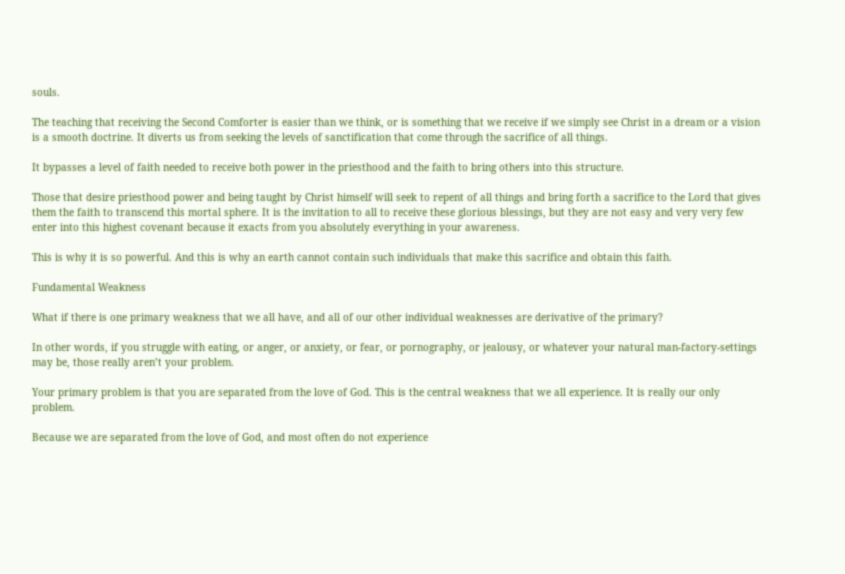souls.

The teaching that receiving the Second Comforter is easier than we think, or is something that we receive if we simply see Christ in a dream or a vision is a smooth doctrine. It diverts us from seeking the levels of sanctification that come through the sacrifice of all things.

It bypasses a level of faith needed to receive both power in the priesthood and the faith to bring others into this structure.

Those that desire priesthood power and being taught by Christ himself will seek to repent of all things and bring forth a sacrifice to the Lord that gives them the faith to transcend this mortal sphere. It is the invitation to all to receive these glorious blessings, but they are not easy and very very few enter into this highest covenant because it exacts from you absolutely everything in your awareness.

This is why it is so powerful. And this is why an earth cannot contain such individuals that make this sacrifice and obtain this faith.

Fundamental Weakness

What if there is one primary weakness that we all have, and all of our other individual weaknesses are derivative of the primary?

In other words, if you struggle with eating, or anger, or anxiety, or fear, or pornography, or jealousy, or whatever your natural man-factory-settings may be, those really aren’t your problem.

Your primary problem is that you are separated from the love of God. This is the central weakness that we all experience. It is really our only problem.

Because we are separated from the love of God, and most often do not experience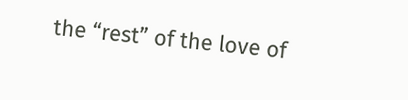the “rest” of the love of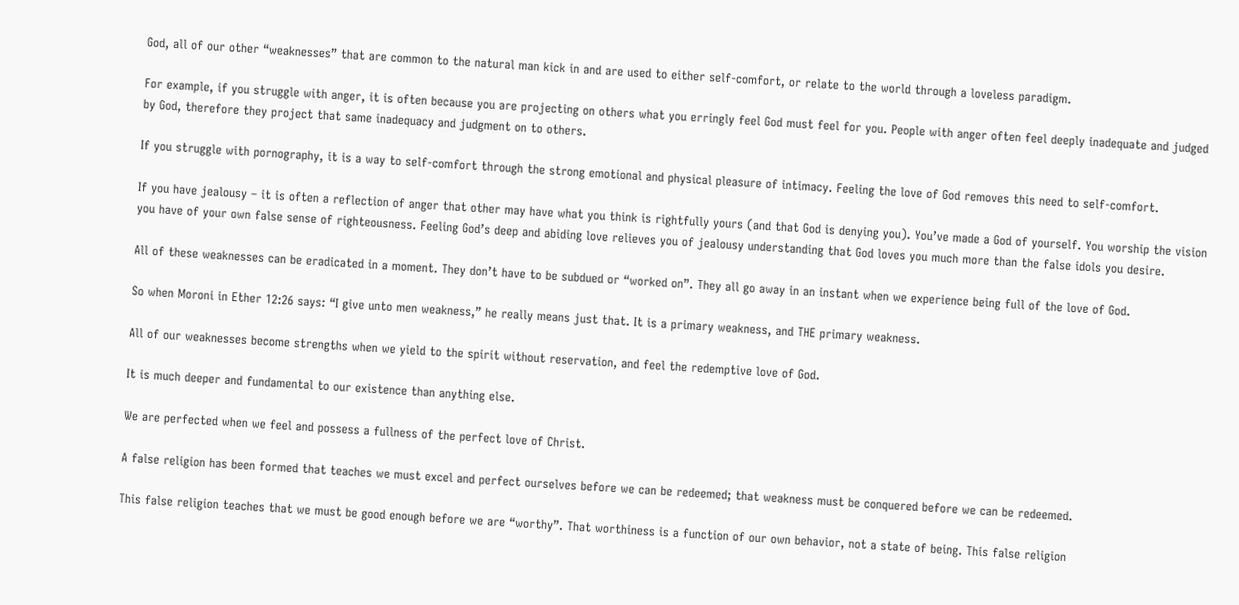God, all of our other “weaknesses” that are common to the natural man kick in and are used to either self-comfort, or relate to the world through a loveless paradigm.

For example, if you struggle with anger, it is often because you are projecting on others what you erringly feel God must feel for you. People with anger often feel deeply inadequate and judged by God, therefore they project that same inadequacy and judgment on to others.

If you struggle with pornography, it is a way to self-comfort through the strong emotional and physical pleasure of intimacy. Feeling the love of God removes this need to self-comfort.

If you have jealousy – it is often a reflection of anger that other may have what you think is rightfully yours (and that God is denying you). You’ve made a God of yourself. You worship the vision you have of your own false sense of righteousness. Feeling God’s deep and abiding love relieves you of jealousy understanding that God loves you much more than the false idols you desire.

All of these weaknesses can be eradicated in a moment. They don’t have to be subdued or “worked on”. They all go away in an instant when we experience being full of the love of God.

So when Moroni in Ether 12:26 says: “I give unto men weakness,” he really means just that. It is a primary weakness, and THE primary weakness.

All of our weaknesses become strengths when we yield to the spirit without reservation, and feel the redemptive love of God.

It is much deeper and fundamental to our existence than anything else.

We are perfected when we feel and possess a fullness of the perfect love of Christ.

A false religion has been formed that teaches we must excel and perfect ourselves before we can be redeemed; that weakness must be conquered before we can be redeemed.

This false religion teaches that we must be good enough before we are “worthy”. That worthiness is a function of our own behavior, not a state of being. This false religion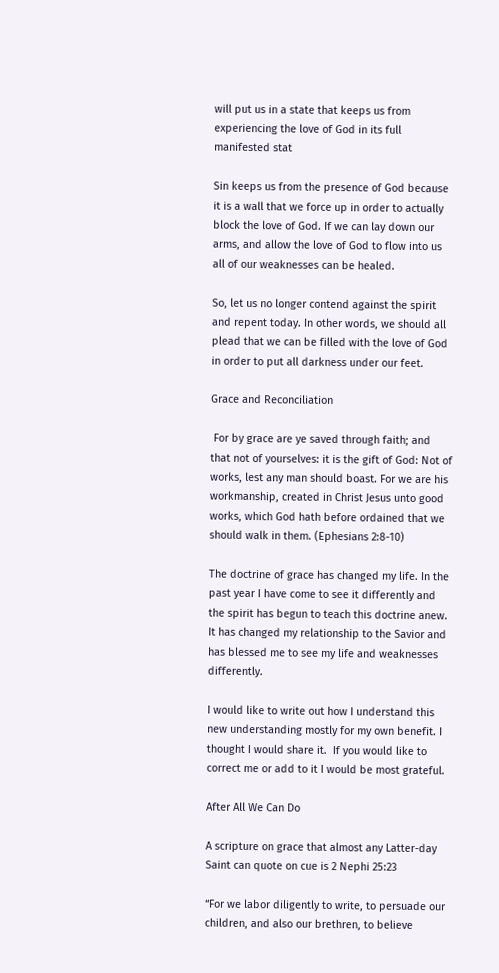will put us in a state that keeps us from experiencing the love of God in its full manifested stat

Sin keeps us from the presence of God because it is a wall that we force up in order to actually block the love of God. If we can lay down our arms, and allow the love of God to flow into us all of our weaknesses can be healed.

So, let us no longer contend against the spirit and repent today. In other words, we should all plead that we can be filled with the love of God in order to put all darkness under our feet.

Grace and Reconciliation

 For by grace are ye saved through faith; and that not of yourselves: it is the gift of God: Not of works, lest any man should boast. For we are his workmanship, created in Christ Jesus unto good works, which God hath before ordained that we should walk in them. (Ephesians 2:8-10)

The doctrine of grace has changed my life. In the past year I have come to see it differently and the spirit has begun to teach this doctrine anew. It has changed my relationship to the Savior and has blessed me to see my life and weaknesses differently.

I would like to write out how I understand this new understanding mostly for my own benefit. I thought I would share it.  If you would like to correct me or add to it I would be most grateful.

After All We Can Do

A scripture on grace that almost any Latter-day Saint can quote on cue is 2 Nephi 25:23

“For we labor diligently to write, to persuade our children, and also our brethren, to believe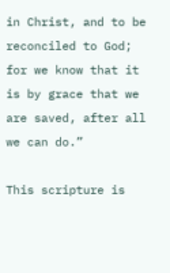in Christ, and to be reconciled to God; for we know that it is by grace that we are saved, after all we can do.”

This scripture is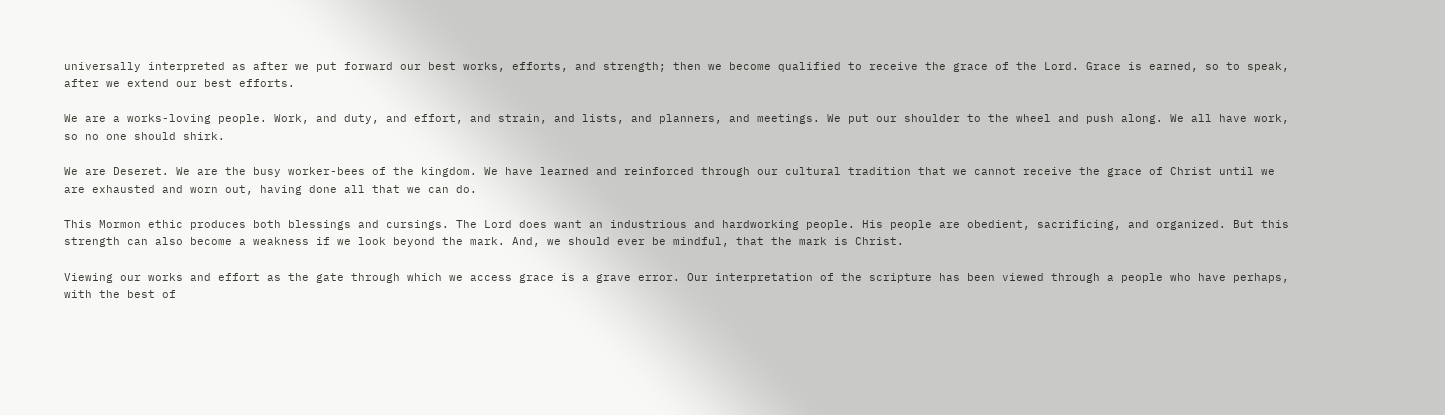universally interpreted as after we put forward our best works, efforts, and strength; then we become qualified to receive the grace of the Lord. Grace is earned, so to speak, after we extend our best efforts.

We are a works-loving people. Work, and duty, and effort, and strain, and lists, and planners, and meetings. We put our shoulder to the wheel and push along. We all have work, so no one should shirk.

We are Deseret. We are the busy worker-bees of the kingdom. We have learned and reinforced through our cultural tradition that we cannot receive the grace of Christ until we are exhausted and worn out, having done all that we can do.

This Mormon ethic produces both blessings and cursings. The Lord does want an industrious and hardworking people. His people are obedient, sacrificing, and organized. But this strength can also become a weakness if we look beyond the mark. And, we should ever be mindful, that the mark is Christ.

Viewing our works and effort as the gate through which we access grace is a grave error. Our interpretation of the scripture has been viewed through a people who have perhaps, with the best of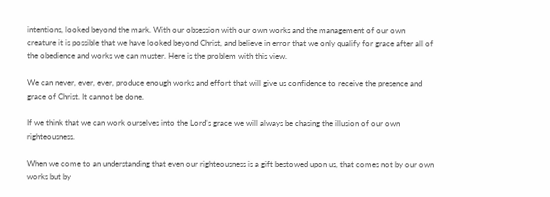intentions, looked beyond the mark. With our obsession with our own works and the management of our own creature it is possible that we have looked beyond Christ, and believe in error that we only qualify for grace after all of the obedience and works we can muster. Here is the problem with this view.

We can never, ever, ever, produce enough works and effort that will give us confidence to receive the presence and grace of Christ. It cannot be done.

If we think that we can work ourselves into the Lord’s grace we will always be chasing the illusion of our own righteousness.

When we come to an understanding that even our righteousness is a gift bestowed upon us, that comes not by our own works but by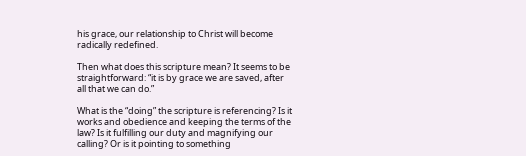his grace, our relationship to Christ will become radically redefined.

Then what does this scripture mean? It seems to be straightforward: “it is by grace we are saved, after all that we can do.”

What is the “doing” the scripture is referencing? Is it works and obedience and keeping the terms of the law? Is it fulfilling our duty and magnifying our calling? Or is it pointing to something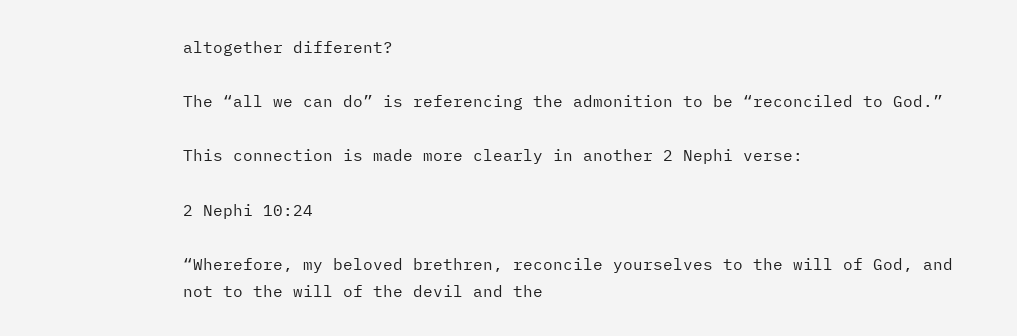altogether different?

The “all we can do” is referencing the admonition to be “reconciled to God.”

This connection is made more clearly in another 2 Nephi verse:

2 Nephi 10:24

“Wherefore, my beloved brethren, reconcile yourselves to the will of God, and not to the will of the devil and the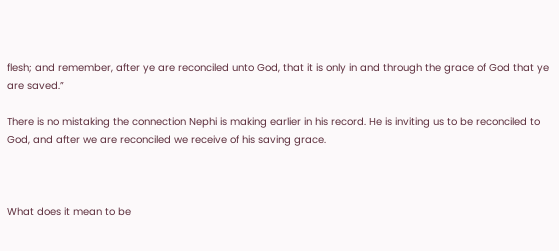flesh; and remember, after ye are reconciled unto God, that it is only in and through the grace of God that ye are saved.”

There is no mistaking the connection Nephi is making earlier in his record. He is inviting us to be reconciled to God, and after we are reconciled we receive of his saving grace.



What does it mean to be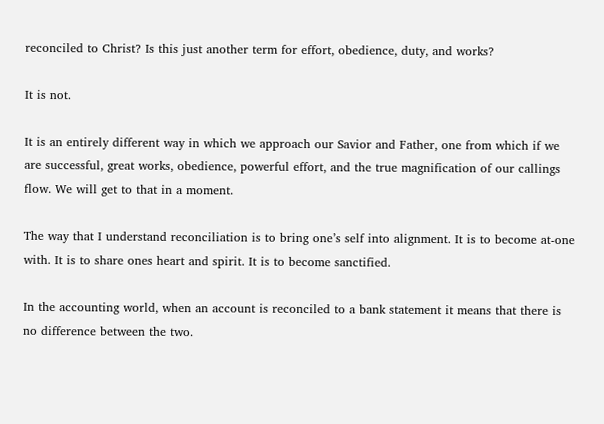reconciled to Christ? Is this just another term for effort, obedience, duty, and works?

It is not.

It is an entirely different way in which we approach our Savior and Father, one from which if we are successful, great works, obedience, powerful effort, and the true magnification of our callings flow. We will get to that in a moment.

The way that I understand reconciliation is to bring one’s self into alignment. It is to become at-one with. It is to share ones heart and spirit. It is to become sanctified.

In the accounting world, when an account is reconciled to a bank statement it means that there is no difference between the two.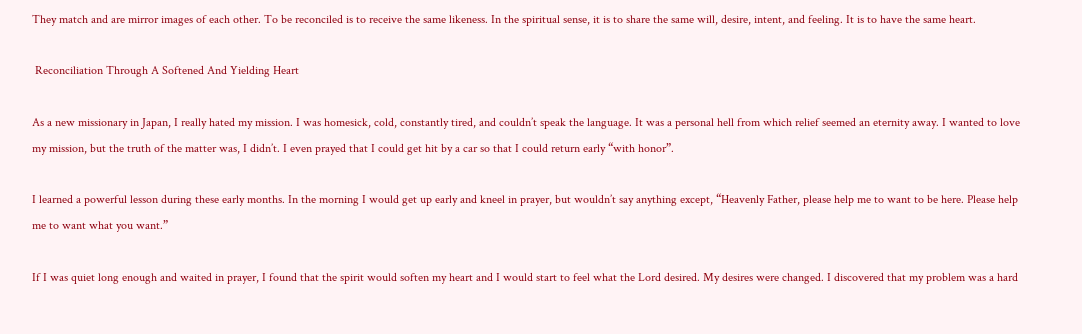They match and are mirror images of each other. To be reconciled is to receive the same likeness. In the spiritual sense, it is to share the same will, desire, intent, and feeling. It is to have the same heart.

 Reconciliation Through A Softened And Yielding Heart

As a new missionary in Japan, I really hated my mission. I was homesick, cold, constantly tired, and couldn’t speak the language. It was a personal hell from which relief seemed an eternity away. I wanted to love my mission, but the truth of the matter was, I didn’t. I even prayed that I could get hit by a car so that I could return early “with honor”.

I learned a powerful lesson during these early months. In the morning I would get up early and kneel in prayer, but wouldn’t say anything except, “Heavenly Father, please help me to want to be here. Please help me to want what you want.”

If I was quiet long enough and waited in prayer, I found that the spirit would soften my heart and I would start to feel what the Lord desired. My desires were changed. I discovered that my problem was a hard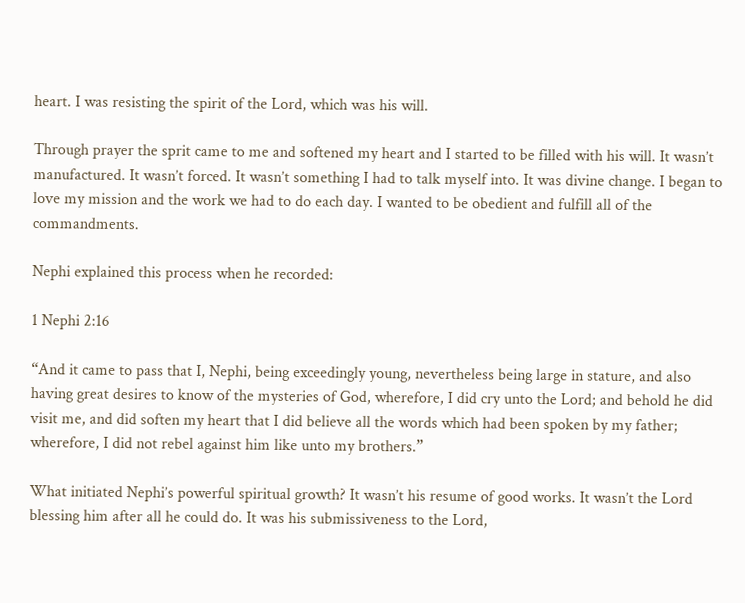heart. I was resisting the spirit of the Lord, which was his will.

Through prayer the sprit came to me and softened my heart and I started to be filled with his will. It wasn’t manufactured. It wasn’t forced. It wasn’t something I had to talk myself into. It was divine change. I began to love my mission and the work we had to do each day. I wanted to be obedient and fulfill all of the commandments.

Nephi explained this process when he recorded:

1 Nephi 2:16

“And it came to pass that I, Nephi, being exceedingly young, nevertheless being large in stature, and also having great desires to know of the mysteries of God, wherefore, I did cry unto the Lord; and behold he did visit me, and did soften my heart that I did believe all the words which had been spoken by my father; wherefore, I did not rebel against him like unto my brothers.”

What initiated Nephi’s powerful spiritual growth? It wasn’t his resume of good works. It wasn’t the Lord blessing him after all he could do. It was his submissiveness to the Lord,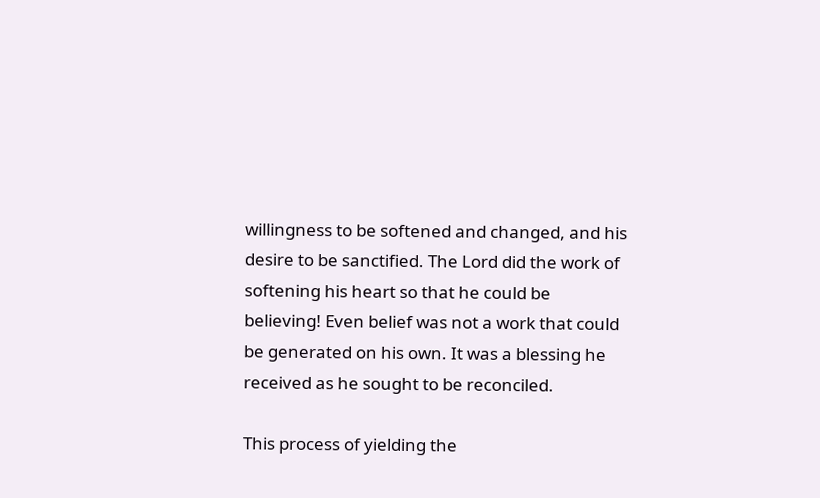willingness to be softened and changed, and his desire to be sanctified. The Lord did the work of softening his heart so that he could be believing! Even belief was not a work that could be generated on his own. It was a blessing he received as he sought to be reconciled.

This process of yielding the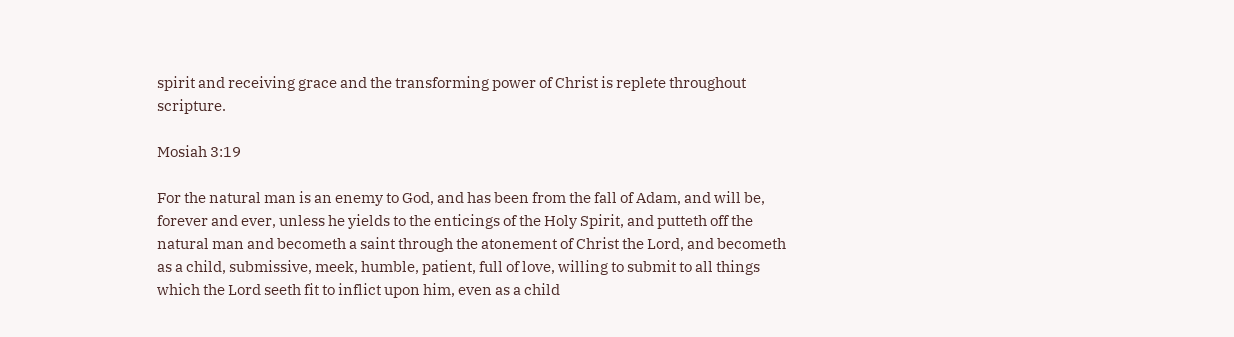spirit and receiving grace and the transforming power of Christ is replete throughout scripture.

Mosiah 3:19

For the natural man is an enemy to God, and has been from the fall of Adam, and will be, forever and ever, unless he yields to the enticings of the Holy Spirit, and putteth off the natural man and becometh a saint through the atonement of Christ the Lord, and becometh as a child, submissive, meek, humble, patient, full of love, willing to submit to all things which the Lord seeth fit to inflict upon him, even as a child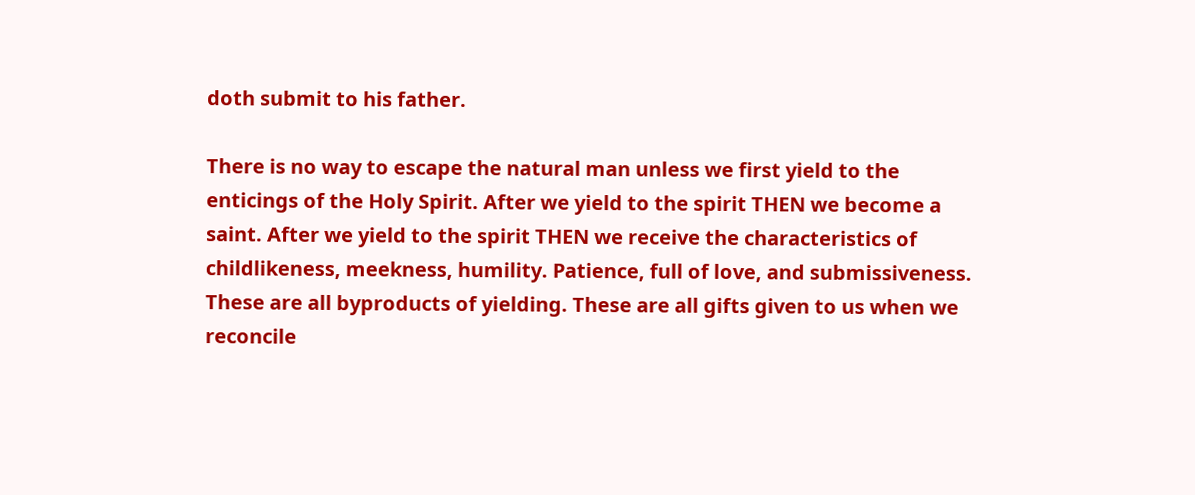doth submit to his father.

There is no way to escape the natural man unless we first yield to the enticings of the Holy Spirit. After we yield to the spirit THEN we become a saint. After we yield to the spirit THEN we receive the characteristics of childlikeness, meekness, humility. Patience, full of love, and submissiveness. These are all byproducts of yielding. These are all gifts given to us when we reconcile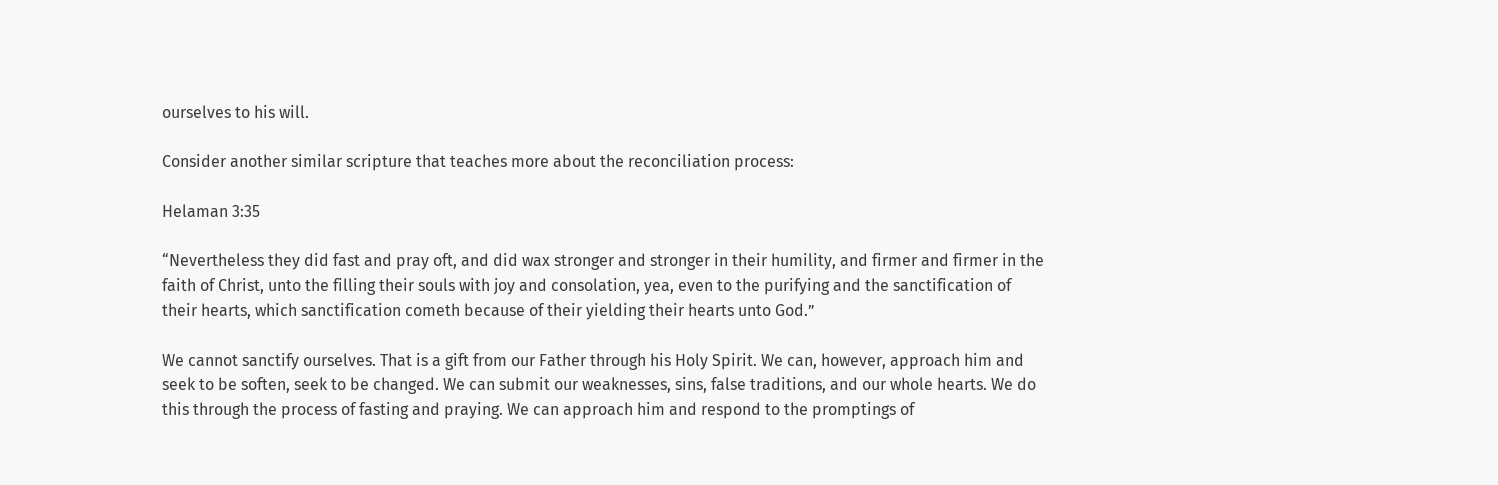ourselves to his will.

Consider another similar scripture that teaches more about the reconciliation process:

Helaman 3:35

“Nevertheless they did fast and pray oft, and did wax stronger and stronger in their humility, and firmer and firmer in the faith of Christ, unto the filling their souls with joy and consolation, yea, even to the purifying and the sanctification of their hearts, which sanctification cometh because of their yielding their hearts unto God.”

We cannot sanctify ourselves. That is a gift from our Father through his Holy Spirit. We can, however, approach him and seek to be soften, seek to be changed. We can submit our weaknesses, sins, false traditions, and our whole hearts. We do this through the process of fasting and praying. We can approach him and respond to the promptings of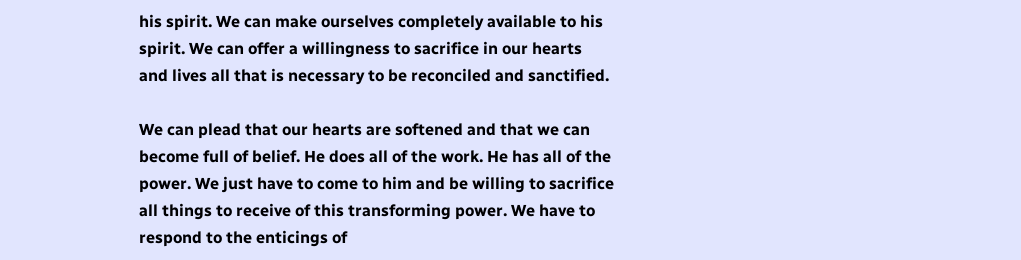his spirit. We can make ourselves completely available to his spirit. We can offer a willingness to sacrifice in our hearts and lives all that is necessary to be reconciled and sanctified.

We can plead that our hearts are softened and that we can become full of belief. He does all of the work. He has all of the power. We just have to come to him and be willing to sacrifice all things to receive of this transforming power. We have to respond to the enticings of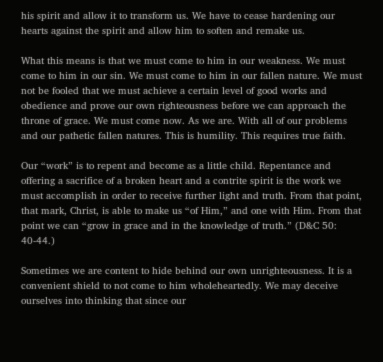his spirit and allow it to transform us. We have to cease hardening our hearts against the spirit and allow him to soften and remake us.

What this means is that we must come to him in our weakness. We must come to him in our sin. We must come to him in our fallen nature. We must not be fooled that we must achieve a certain level of good works and obedience and prove our own righteousness before we can approach the throne of grace. We must come now. As we are. With all of our problems and our pathetic fallen natures. This is humility. This requires true faith.

Our “work” is to repent and become as a little child. Repentance and offering a sacrifice of a broken heart and a contrite spirit is the work we must accomplish in order to receive further light and truth. From that point, that mark, Christ, is able to make us “of Him,” and one with Him. From that point we can “grow in grace and in the knowledge of truth.” (D&C 50: 40-44.)

Sometimes we are content to hide behind our own unrighteousness. It is a convenient shield to not come to him wholeheartedly. We may deceive ourselves into thinking that since our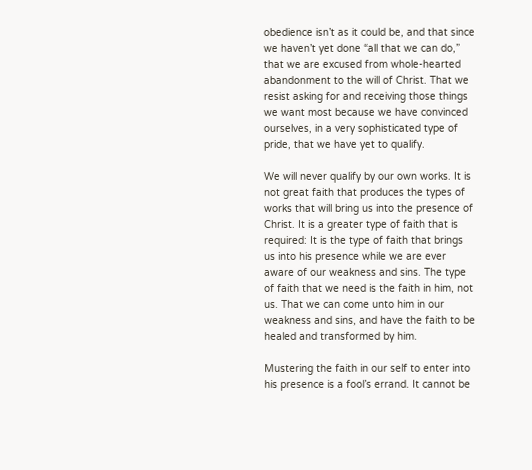obedience isn’t as it could be, and that since we haven’t yet done “all that we can do,” that we are excused from whole-hearted abandonment to the will of Christ. That we resist asking for and receiving those things we want most because we have convinced ourselves, in a very sophisticated type of pride, that we have yet to qualify.

We will never qualify by our own works. It is not great faith that produces the types of works that will bring us into the presence of Christ. It is a greater type of faith that is required: It is the type of faith that brings us into his presence while we are ever aware of our weakness and sins. The type of faith that we need is the faith in him, not us. That we can come unto him in our weakness and sins, and have the faith to be healed and transformed by him.

Mustering the faith in our self to enter into his presence is a fool’s errand. It cannot be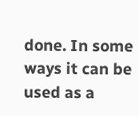done. In some ways it can be used as a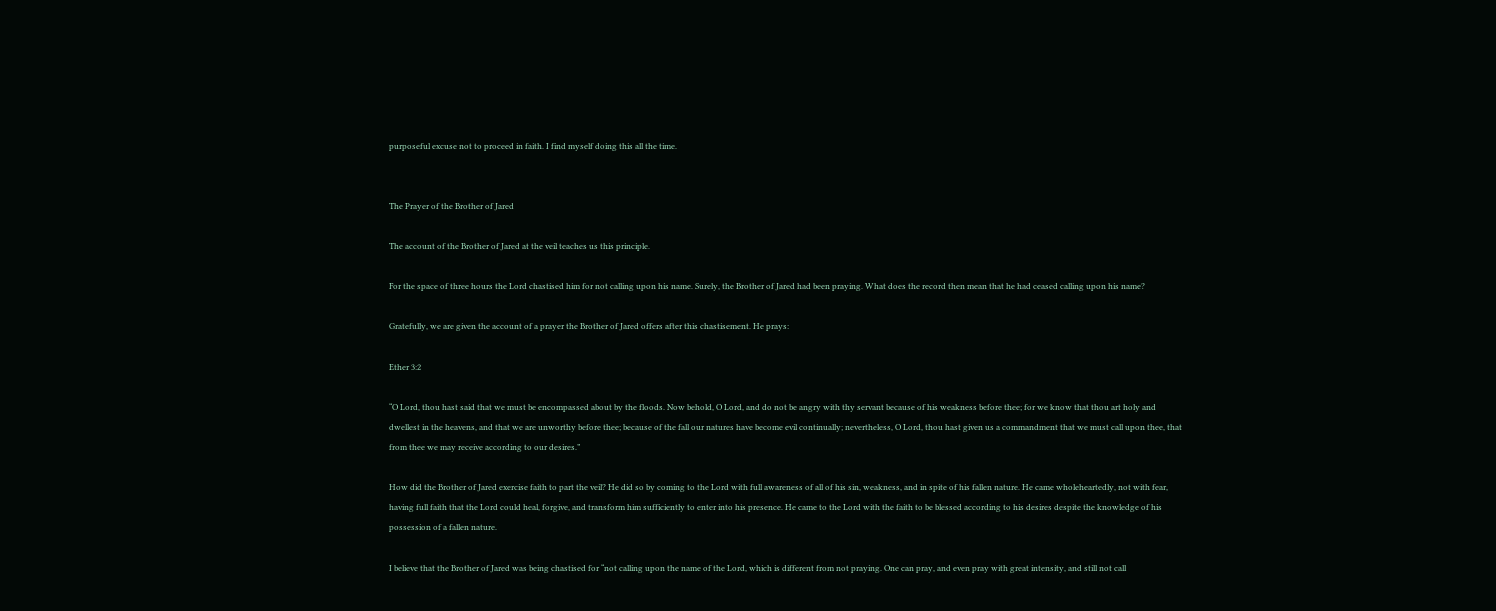purposeful excuse not to proceed in faith. I find myself doing this all the time.


The Prayer of the Brother of Jared

The account of the Brother of Jared at the veil teaches us this principle.

For the space of three hours the Lord chastised him for not calling upon his name. Surely, the Brother of Jared had been praying. What does the record then mean that he had ceased calling upon his name?

Gratefully, we are given the account of a prayer the Brother of Jared offers after this chastisement. He prays:

Ether 3:2

“O Lord, thou hast said that we must be encompassed about by the floods. Now behold, O Lord, and do not be angry with thy servant because of his weakness before thee; for we know that thou art holy and dwellest in the heavens, and that we are unworthy before thee; because of the fall our natures have become evil continually; nevertheless, O Lord, thou hast given us a commandment that we must call upon thee, that from thee we may receive according to our desires.”

How did the Brother of Jared exercise faith to part the veil? He did so by coming to the Lord with full awareness of all of his sin, weakness, and in spite of his fallen nature. He came wholeheartedly, not with fear, having full faith that the Lord could heal, forgive, and transform him sufficiently to enter into his presence. He came to the Lord with the faith to be blessed according to his desires despite the knowledge of his possession of a fallen nature.

I believe that the Brother of Jared was being chastised for “not calling upon the name of the Lord, which is different from not praying. One can pray, and even pray with great intensity, and still not call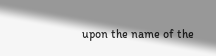upon the name of the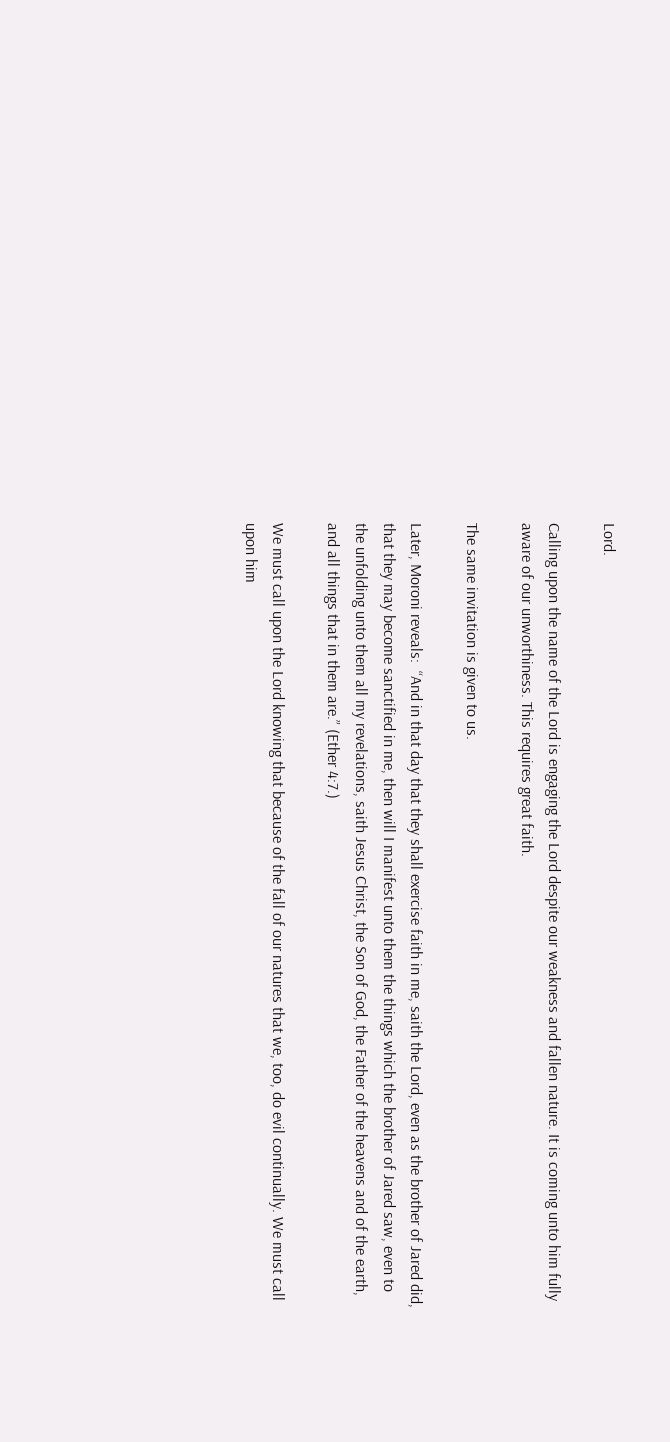Lord.

Calling upon the name of the Lord is engaging the Lord despite our weakness and fallen nature. It is coming unto him fully aware of our unworthiness. This requires great faith.

The same invitation is given to us.

Later, Moroni reveals:  “And in that day that they shall exercise faith in me, saith the Lord, even as the brother of Jared did, that they may become sanctified in me, then will I manifest unto them the things which the brother of Jared saw, even to the unfolding unto them all my revelations, saith Jesus Christ, the Son of God, the Father of the heavens and of the earth, and all things that in them are.” (Ether 4:7.)

We must call upon the Lord knowing that because of the fall of our natures that we, too, do evil continually. We must call upon him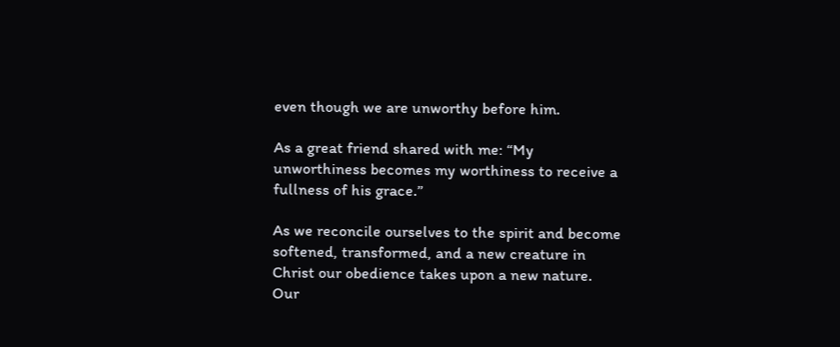even though we are unworthy before him.

As a great friend shared with me: “My unworthiness becomes my worthiness to receive a fullness of his grace.”

As we reconcile ourselves to the spirit and become softened, transformed, and a new creature in Christ our obedience takes upon a new nature. Our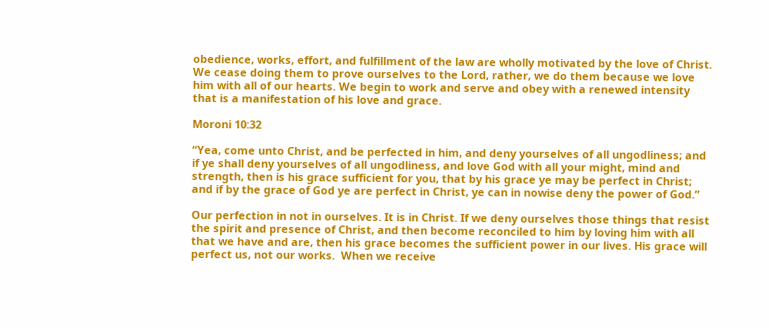obedience, works, effort, and fulfillment of the law are wholly motivated by the love of Christ. We cease doing them to prove ourselves to the Lord, rather, we do them because we love him with all of our hearts. We begin to work and serve and obey with a renewed intensity that is a manifestation of his love and grace.

Moroni 10:32

“Yea, come unto Christ, and be perfected in him, and deny yourselves of all ungodliness; and if ye shall deny yourselves of all ungodliness, and love God with all your might, mind and strength, then is his grace sufficient for you, that by his grace ye may be perfect in Christ; and if by the grace of God ye are perfect in Christ, ye can in nowise deny the power of God.”

Our perfection in not in ourselves. It is in Christ. If we deny ourselves those things that resist the spirit and presence of Christ, and then become reconciled to him by loving him with all that we have and are, then his grace becomes the sufficient power in our lives. His grace will perfect us, not our works.  When we receive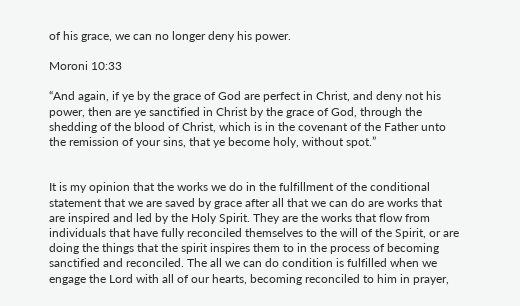of his grace, we can no longer deny his power.

Moroni 10:33

“And again, if ye by the grace of God are perfect in Christ, and deny not his power, then are ye sanctified in Christ by the grace of God, through the shedding of the blood of Christ, which is in the covenant of the Father unto the remission of your sins, that ye become holy, without spot.”


It is my opinion that the works we do in the fulfillment of the conditional statement that we are saved by grace after all that we can do are works that are inspired and led by the Holy Spirit. They are the works that flow from individuals that have fully reconciled themselves to the will of the Spirit, or are doing the things that the spirit inspires them to in the process of becoming sanctified and reconciled. The all we can do condition is fulfilled when we engage the Lord with all of our hearts, becoming reconciled to him in prayer,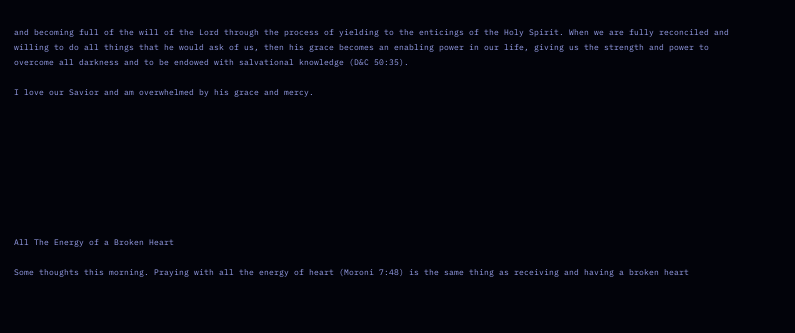and becoming full of the will of the Lord through the process of yielding to the enticings of the Holy Spirit. When we are fully reconciled and willing to do all things that he would ask of us, then his grace becomes an enabling power in our life, giving us the strength and power to overcome all darkness and to be endowed with salvational knowledge (D&C 50:35).

I love our Savior and am overwhelmed by his grace and mercy.









All The Energy of a Broken Heart

Some thoughts this morning. Praying with all the energy of heart (Moroni 7:48) is the same thing as receiving and having a broken heart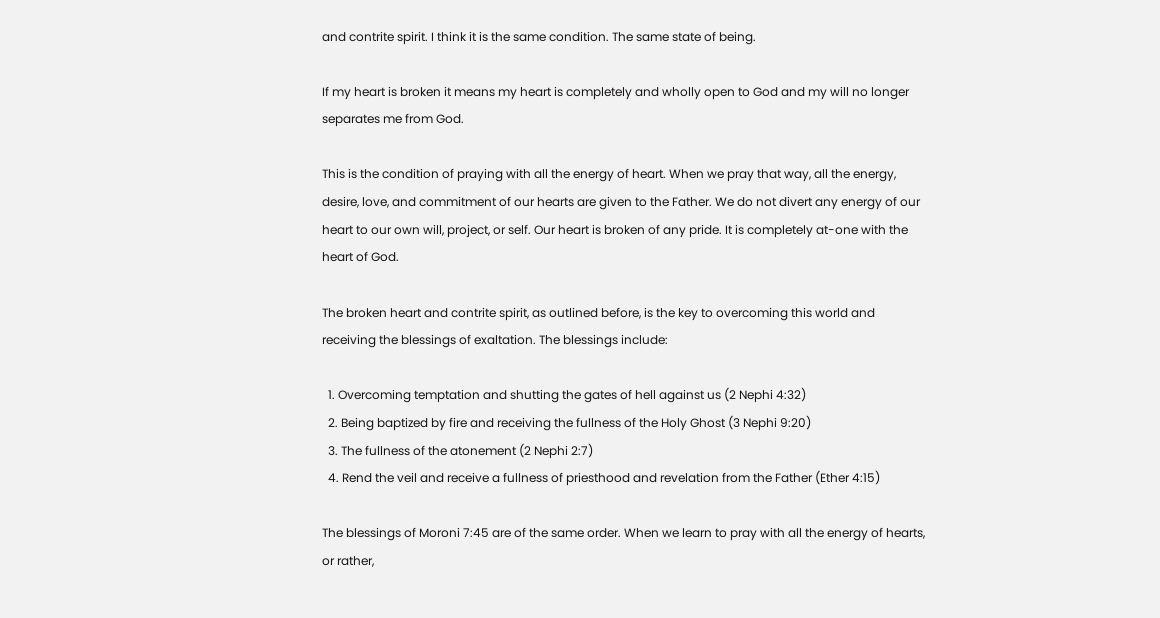and contrite spirit. I think it is the same condition. The same state of being.

If my heart is broken it means my heart is completely and wholly open to God and my will no longer separates me from God.

This is the condition of praying with all the energy of heart. When we pray that way, all the energy, desire, love, and commitment of our hearts are given to the Father. We do not divert any energy of our heart to our own will, project, or self. Our heart is broken of any pride. It is completely at-one with the heart of God.

The broken heart and contrite spirit, as outlined before, is the key to overcoming this world and receiving the blessings of exaltation. The blessings include:

  1. Overcoming temptation and shutting the gates of hell against us (2 Nephi 4:32)
  2. Being baptized by fire and receiving the fullness of the Holy Ghost (3 Nephi 9:20)
  3. The fullness of the atonement (2 Nephi 2:7)
  4. Rend the veil and receive a fullness of priesthood and revelation from the Father (Ether 4:15)

The blessings of Moroni 7:45 are of the same order. When we learn to pray with all the energy of hearts, or rather,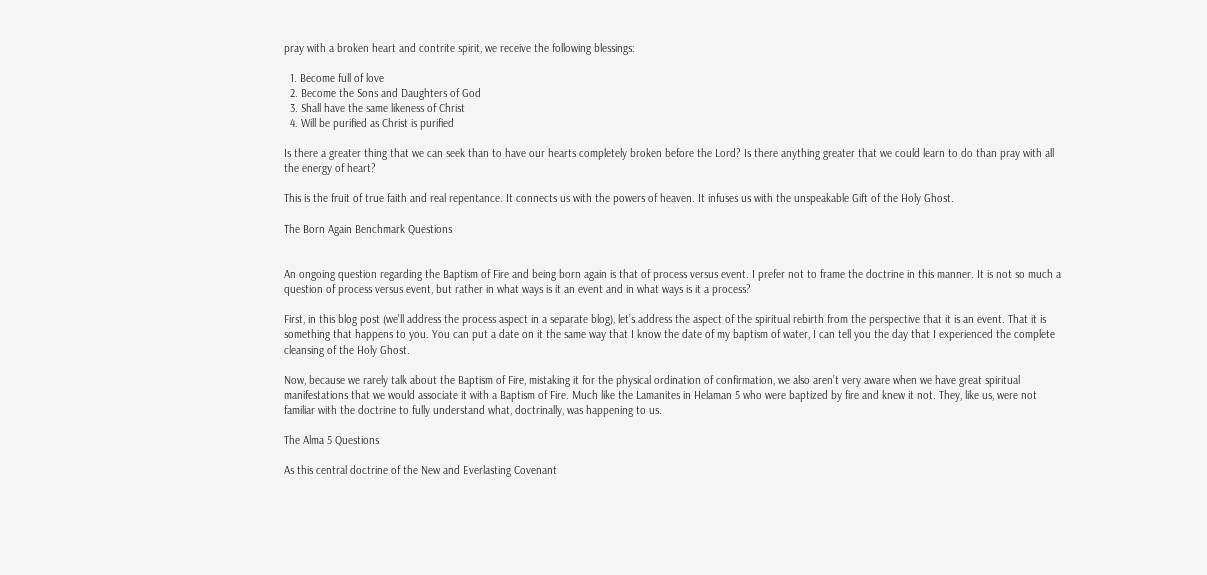pray with a broken heart and contrite spirit, we receive the following blessings:

  1. Become full of love
  2. Become the Sons and Daughters of God
  3. Shall have the same likeness of Christ
  4. Will be purified as Christ is purified

Is there a greater thing that we can seek than to have our hearts completely broken before the Lord? Is there anything greater that we could learn to do than pray with all the energy of heart?

This is the fruit of true faith and real repentance. It connects us with the powers of heaven. It infuses us with the unspeakable Gift of the Holy Ghost.

The Born Again Benchmark Questions


An ongoing question regarding the Baptism of Fire and being born again is that of process versus event. I prefer not to frame the doctrine in this manner. It is not so much a question of process versus event, but rather in what ways is it an event and in what ways is it a process?

First, in this blog post (we’ll address the process aspect in a separate blog), let’s address the aspect of the spiritual rebirth from the perspective that it is an event. That it is something that happens to you. You can put a date on it the same way that I know the date of my baptism of water, I can tell you the day that I experienced the complete cleansing of the Holy Ghost.

Now, because we rarely talk about the Baptism of Fire, mistaking it for the physical ordination of confirmation, we also aren’t very aware when we have great spiritual manifestations that we would associate it with a Baptism of Fire. Much like the Lamanites in Helaman 5 who were baptized by fire and knew it not. They, like us, were not familiar with the doctrine to fully understand what, doctrinally, was happening to us.

The Alma 5 Questions

As this central doctrine of the New and Everlasting Covenant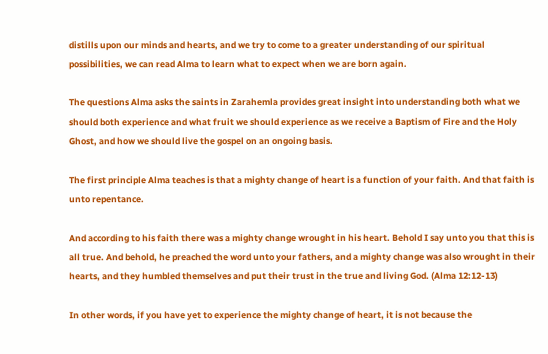distills upon our minds and hearts, and we try to come to a greater understanding of our spiritual possibilities, we can read Alma to learn what to expect when we are born again.

The questions Alma asks the saints in Zarahemla provides great insight into understanding both what we should both experience and what fruit we should experience as we receive a Baptism of Fire and the Holy Ghost, and how we should live the gospel on an ongoing basis.

The first principle Alma teaches is that a mighty change of heart is a function of your faith. And that faith is unto repentance.

And according to his faith there was a mighty change wrought in his heart. Behold I say unto you that this is all true. And behold, he preached the word unto your fathers, and a mighty change was also wrought in their hearts, and they humbled themselves and put their trust in the true and living God. (Alma 12:12-13)

In other words, if you have yet to experience the mighty change of heart, it is not because the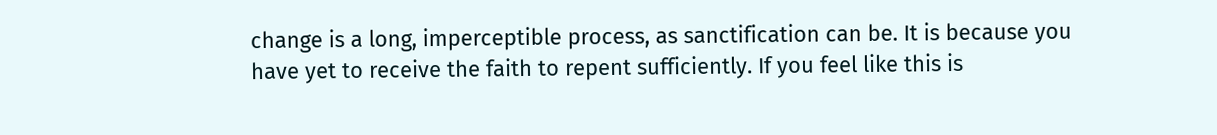change is a long, imperceptible process, as sanctification can be. It is because you have yet to receive the faith to repent sufficiently. If you feel like this is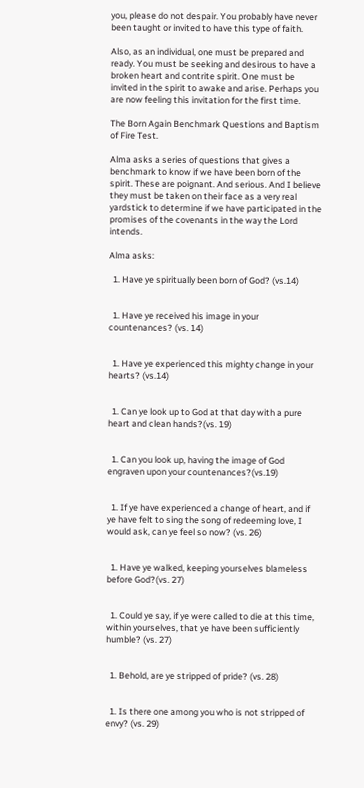you, please do not despair. You probably have never been taught or invited to have this type of faith.

Also, as an individual, one must be prepared and ready. You must be seeking and desirous to have a broken heart and contrite spirit. One must be invited in the spirit to awake and arise. Perhaps you are now feeling this invitation for the first time.

The Born Again Benchmark Questions and Baptism of Fire Test.

Alma asks a series of questions that gives a benchmark to know if we have been born of the spirit. These are poignant. And serious. And I believe they must be taken on their face as a very real yardstick to determine if we have participated in the promises of the covenants in the way the Lord intends.

Alma asks:

  1. Have ye spiritually been born of God? (vs.14)


  1. Have ye received his image in your countenances? (vs. 14)


  1. Have ye experienced this mighty change in your hearts? (vs.14)


  1. Can ye look up to God at that day with a pure heart and clean hands?(vs. 19)


  1. Can you look up, having the image of God engraven upon your countenances?(vs.19)


  1. If ye have experienced a change of heart, and if ye have felt to sing the song of redeeming love, I would ask, can ye feel so now? (vs. 26)


  1. Have ye walked, keeping yourselves blameless before God?(vs. 27)


  1. Could ye say, if ye were called to die at this time, within yourselves, that ye have been sufficiently humble? (vs. 27)


  1. Behold, are ye stripped of pride? (vs. 28)


  1. Is there one among you who is not stripped of envy? (vs. 29)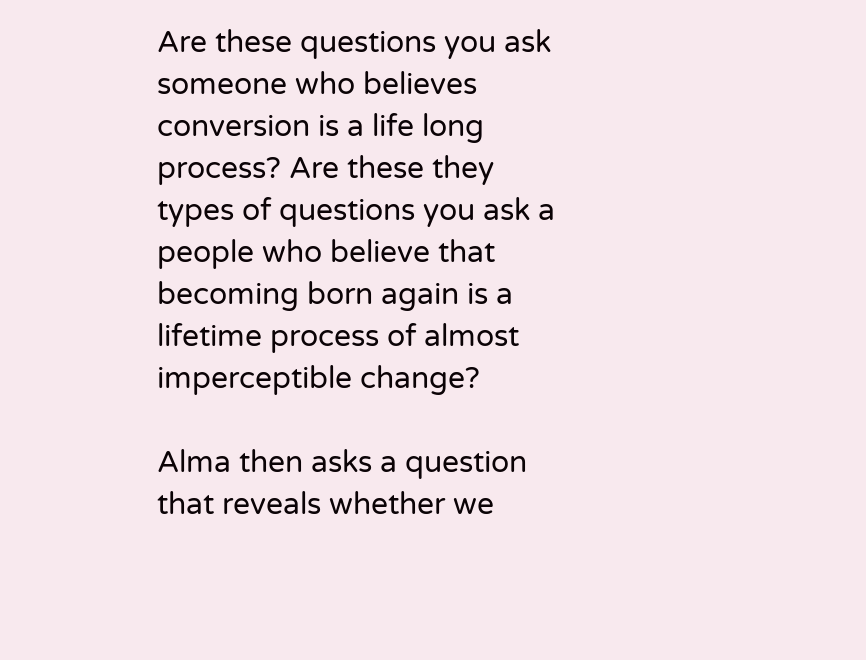Are these questions you ask someone who believes conversion is a life long process? Are these they types of questions you ask a people who believe that becoming born again is a lifetime process of almost imperceptible change?

Alma then asks a question that reveals whether we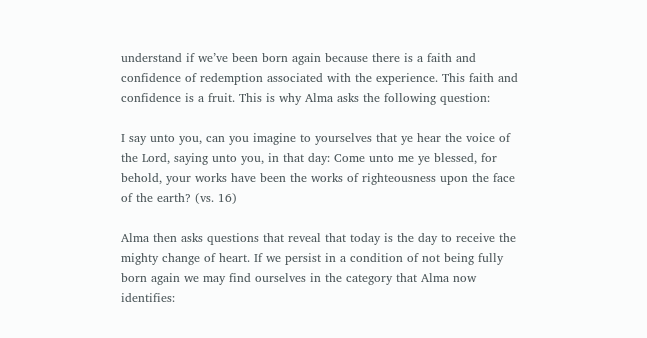understand if we’ve been born again because there is a faith and confidence of redemption associated with the experience. This faith and confidence is a fruit. This is why Alma asks the following question:

I say unto you, can you imagine to yourselves that ye hear the voice of the Lord, saying unto you, in that day: Come unto me ye blessed, for behold, your works have been the works of righteousness upon the face of the earth? (vs. 16)

Alma then asks questions that reveal that today is the day to receive the mighty change of heart. If we persist in a condition of not being fully born again we may find ourselves in the category that Alma now identifies: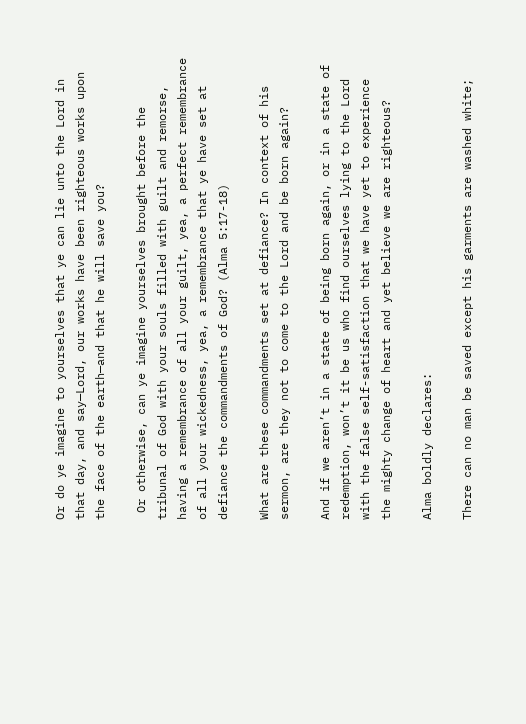Or do ye imagine to yourselves that ye can lie unto the Lord in that day, and say—Lord, our works have been righteous works upon the face of the earth—and that he will save you?

 Or otherwise, can ye imagine yourselves brought before the tribunal of God with your souls filled with guilt and remorse, having a remembrance of all your guilt, yea, a perfect remembrance of all your wickedness, yea, a remembrance that ye have set at defiance the commandments of God? (Alma 5:17-18)

What are these commandments set at defiance? In context of his sermon, are they not to come to the Lord and be born again?

And if we aren’t in a state of being born again, or in a state of redemption, won’t it be us who find ourselves lying to the Lord with the false self-satisfaction that we have yet to experience the mighty change of heart and yet believe we are righteous?

Alma boldly declares:

There can no man be saved except his garments are washed white;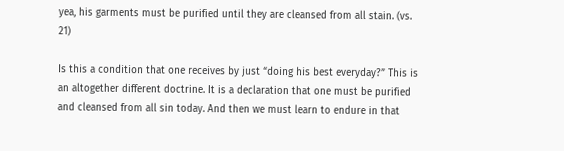yea, his garments must be purified until they are cleansed from all stain. (vs. 21)

Is this a condition that one receives by just “doing his best everyday?” This is an altogether different doctrine. It is a declaration that one must be purified and cleansed from all sin today. And then we must learn to endure in that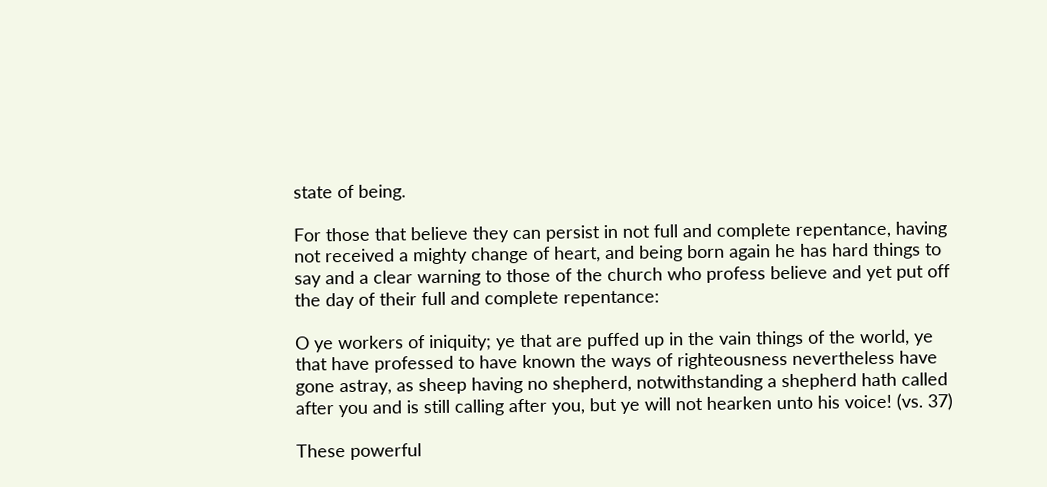state of being.

For those that believe they can persist in not full and complete repentance, having not received a mighty change of heart, and being born again he has hard things to say and a clear warning to those of the church who profess believe and yet put off the day of their full and complete repentance:

O ye workers of iniquity; ye that are puffed up in the vain things of the world, ye that have professed to have known the ways of righteousness nevertheless have gone astray, as sheep having no shepherd, notwithstanding a shepherd hath called after you and is still calling after you, but ye will not hearken unto his voice! (vs. 37)

These powerful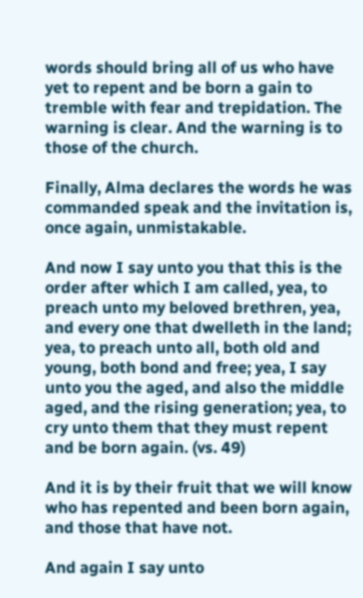words should bring all of us who have yet to repent and be born a gain to tremble with fear and trepidation. The warning is clear. And the warning is to those of the church.

Finally, Alma declares the words he was commanded speak and the invitation is, once again, unmistakable.

And now I say unto you that this is the order after which I am called, yea, to preach unto my beloved brethren, yea, and every one that dwelleth in the land; yea, to preach unto all, both old and young, both bond and free; yea, I say unto you the aged, and also the middle aged, and the rising generation; yea, to cry unto them that they must repent and be born again. (vs. 49)

And it is by their fruit that we will know who has repented and been born again, and those that have not.

And again I say unto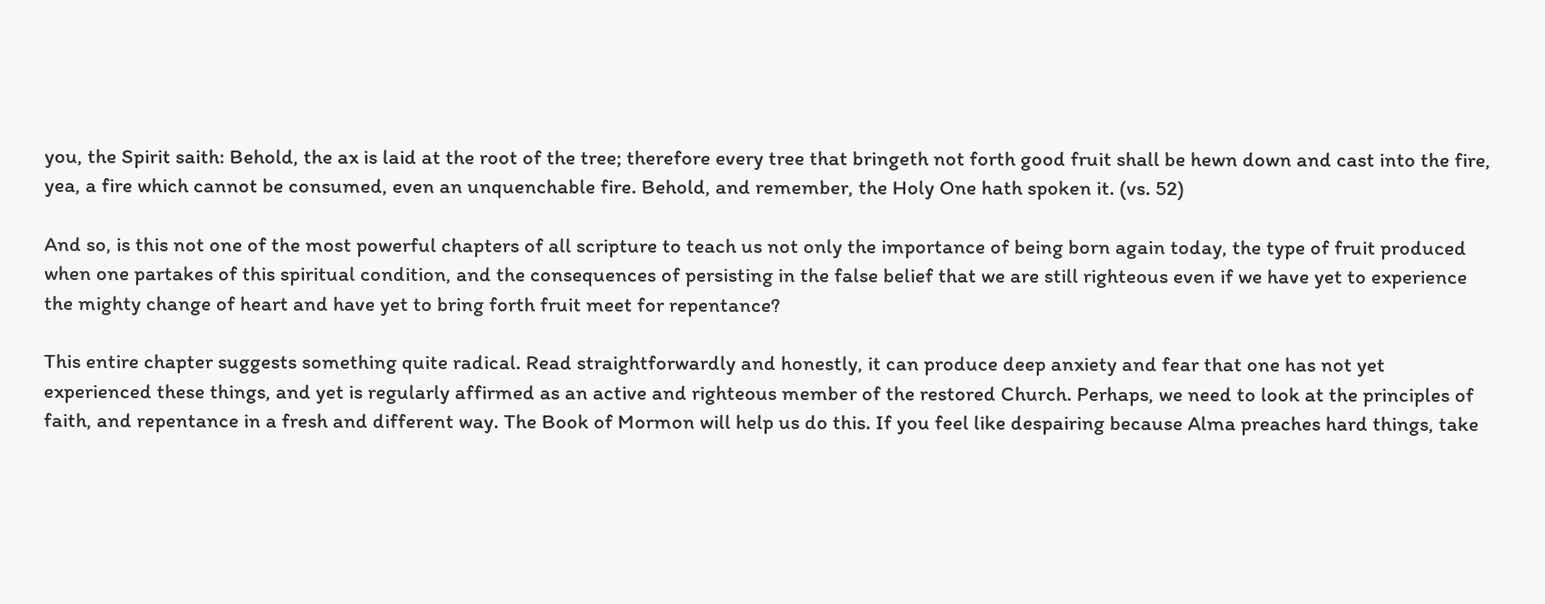you, the Spirit saith: Behold, the ax is laid at the root of the tree; therefore every tree that bringeth not forth good fruit shall be hewn down and cast into the fire, yea, a fire which cannot be consumed, even an unquenchable fire. Behold, and remember, the Holy One hath spoken it. (vs. 52)

And so, is this not one of the most powerful chapters of all scripture to teach us not only the importance of being born again today, the type of fruit produced when one partakes of this spiritual condition, and the consequences of persisting in the false belief that we are still righteous even if we have yet to experience the mighty change of heart and have yet to bring forth fruit meet for repentance?

This entire chapter suggests something quite radical. Read straightforwardly and honestly, it can produce deep anxiety and fear that one has not yet experienced these things, and yet is regularly affirmed as an active and righteous member of the restored Church. Perhaps, we need to look at the principles of faith, and repentance in a fresh and different way. The Book of Mormon will help us do this. If you feel like despairing because Alma preaches hard things, take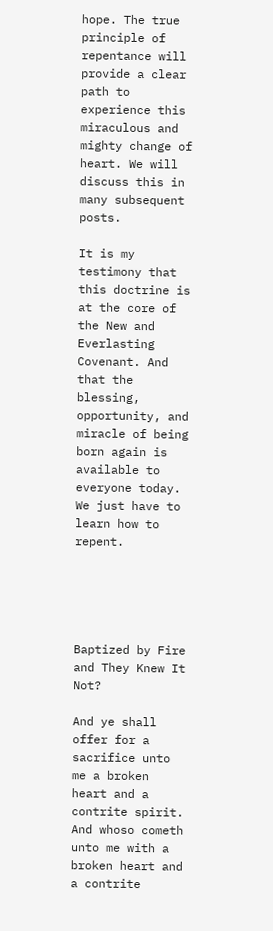hope. The true principle of repentance will provide a clear path to experience this miraculous and mighty change of heart. We will discuss this in many subsequent posts.

It is my testimony that this doctrine is at the core of the New and Everlasting Covenant. And that the blessing, opportunity, and miracle of being born again is available to everyone today. We just have to learn how to repent.





Baptized by Fire and They Knew It Not?

And ye shall offer for a sacrifice unto me a broken heart and a contrite spirit. And whoso cometh unto me with a broken heart and a contrite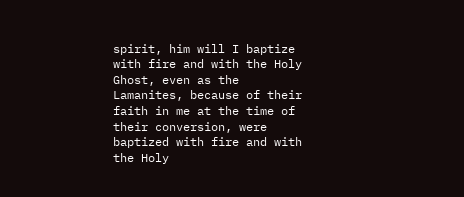spirit, him will I baptize with fire and with the Holy Ghost, even as the Lamanites, because of their faith in me at the time of their conversion, were baptized with fire and with the Holy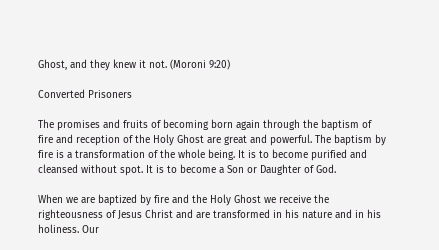Ghost, and they knew it not. (Moroni 9:20)

Converted Prisoners

The promises and fruits of becoming born again through the baptism of fire and reception of the Holy Ghost are great and powerful. The baptism by fire is a transformation of the whole being. It is to become purified and cleansed without spot. It is to become a Son or Daughter of God.

When we are baptized by fire and the Holy Ghost we receive the righteousness of Jesus Christ and are transformed in his nature and in his holiness. Our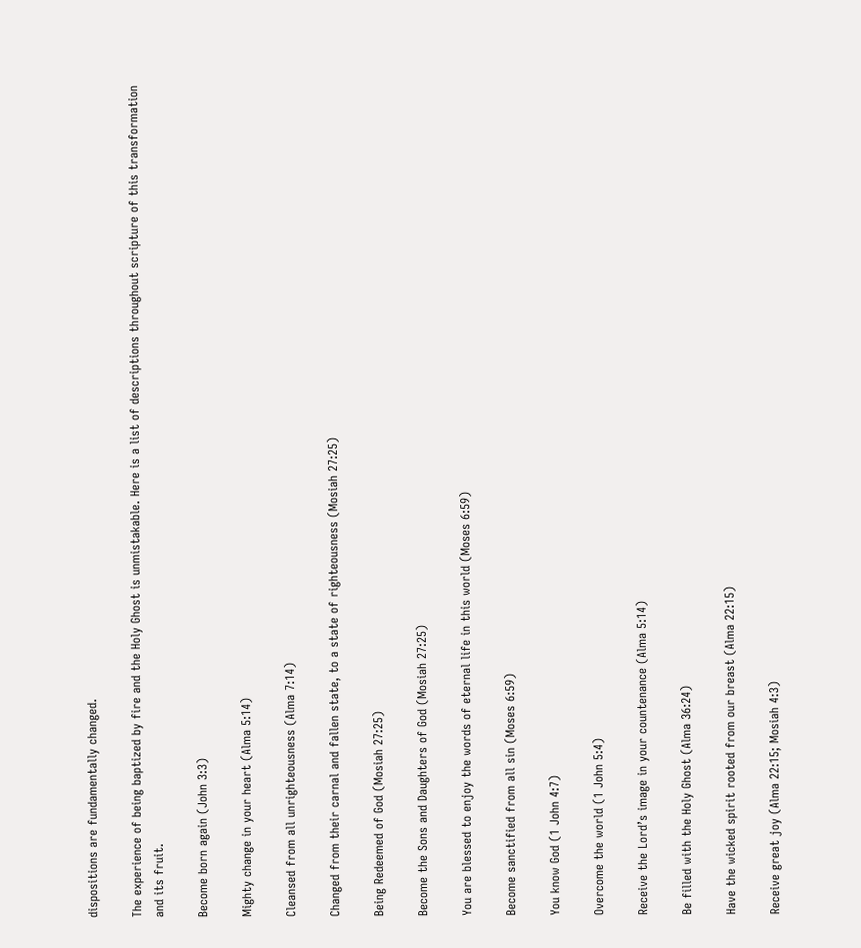dispositions are fundamentally changed.

The experience of being baptized by fire and the Holy Ghost is unmistakable. Here is a list of descriptions throughout scripture of this transformation and its fruit.

Become born again (John 3:3)

Mighty change in your heart (Alma 5:14)

Cleansed from all unrighteousness (Alma 7:14)

Changed from their carnal and fallen state, to a state of righteousness (Mosiah 27:25)

Being Redeemed of God (Mosiah 27:25)

Become the Sons and Daughters of God (Mosiah 27:25)

You are blessed to enjoy the words of eternal life in this world (Moses 6:59)

Become sanctified from all sin (Moses 6:59)

You know God (1 John 4:7)

Overcome the world (1 John 5:4)

Receive the Lord’s image in your countenance (Alma 5:14)

Be filled with the Holy Ghost (Alma 36:24)

Have the wicked spirit rooted from our breast (Alma 22:15)

Receive great joy (Alma 22:15; Mosiah 4:3)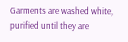Garments are washed white, purified until they are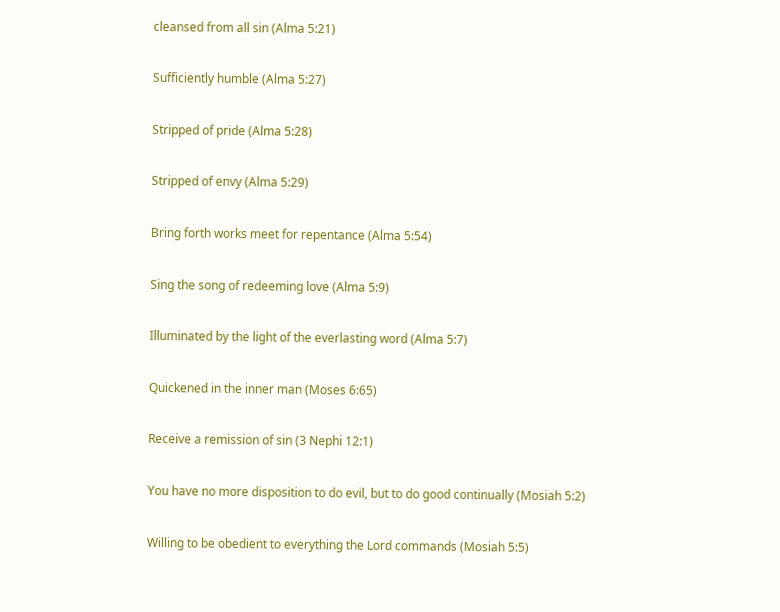cleansed from all sin (Alma 5:21)

Sufficiently humble (Alma 5:27)

Stripped of pride (Alma 5:28)

Stripped of envy (Alma 5:29)

Bring forth works meet for repentance (Alma 5:54)

Sing the song of redeeming love (Alma 5:9)

Illuminated by the light of the everlasting word (Alma 5:7)

Quickened in the inner man (Moses 6:65)

Receive a remission of sin (3 Nephi 12:1)

You have no more disposition to do evil, but to do good continually (Mosiah 5:2)

Willing to be obedient to everything the Lord commands (Mosiah 5:5)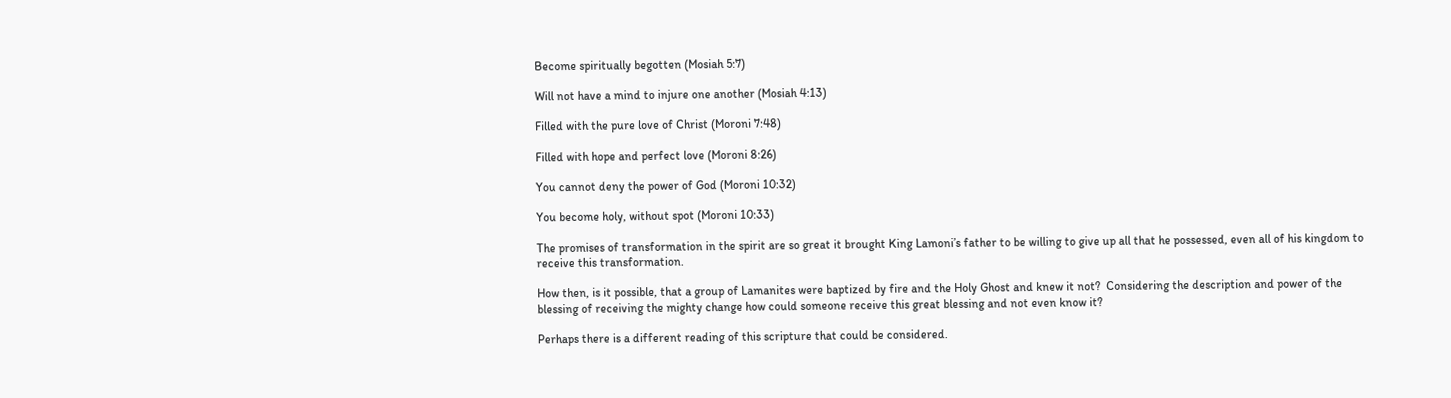Become spiritually begotten (Mosiah 5:7)

Will not have a mind to injure one another (Mosiah 4:13)

Filled with the pure love of Christ (Moroni 7:48)

Filled with hope and perfect love (Moroni 8:26)

You cannot deny the power of God (Moroni 10:32)

You become holy, without spot (Moroni 10:33)

The promises of transformation in the spirit are so great it brought King Lamoni’s father to be willing to give up all that he possessed, even all of his kingdom to receive this transformation.

How then, is it possible, that a group of Lamanites were baptized by fire and the Holy Ghost and knew it not?  Considering the description and power of the blessing of receiving the mighty change how could someone receive this great blessing and not even know it?

Perhaps there is a different reading of this scripture that could be considered.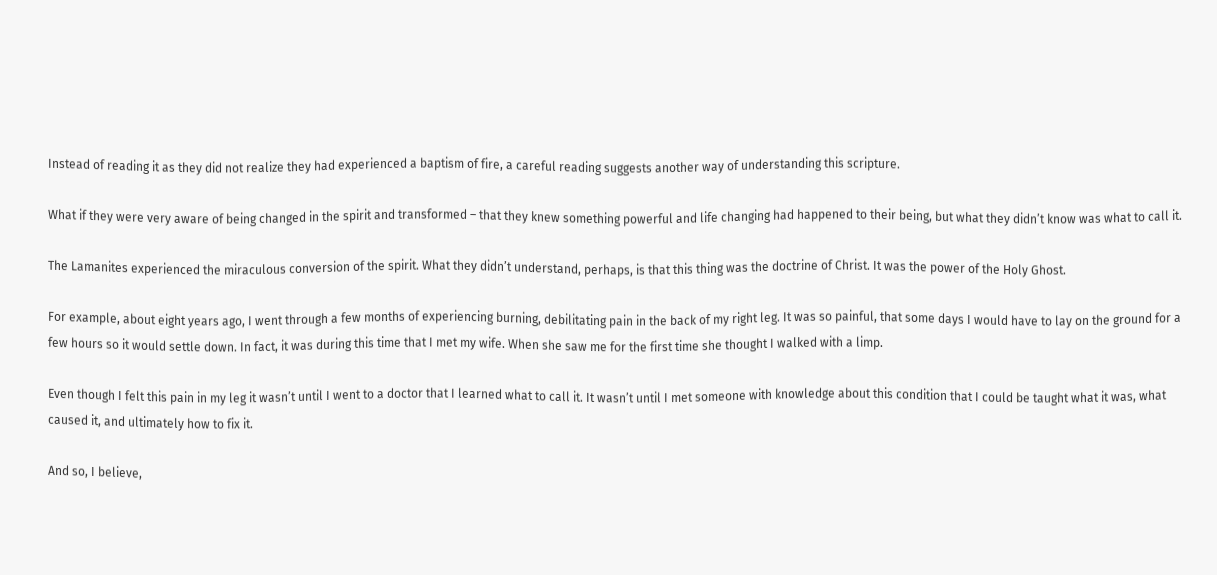Instead of reading it as they did not realize they had experienced a baptism of fire, a careful reading suggests another way of understanding this scripture.

What if they were very aware of being changed in the spirit and transformed – that they knew something powerful and life changing had happened to their being, but what they didn’t know was what to call it.

The Lamanites experienced the miraculous conversion of the spirit. What they didn’t understand, perhaps, is that this thing was the doctrine of Christ. It was the power of the Holy Ghost.

For example, about eight years ago, I went through a few months of experiencing burning, debilitating pain in the back of my right leg. It was so painful, that some days I would have to lay on the ground for a few hours so it would settle down. In fact, it was during this time that I met my wife. When she saw me for the first time she thought I walked with a limp.

Even though I felt this pain in my leg it wasn’t until I went to a doctor that I learned what to call it. It wasn’t until I met someone with knowledge about this condition that I could be taught what it was, what caused it, and ultimately how to fix it.

And so, I believe,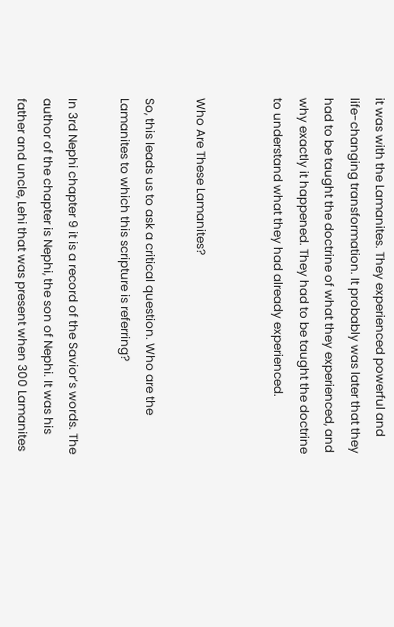it was with the Lamanites. They experienced powerful and life-changing transformation. It probably was later that they had to be taught the doctrine of what they experienced, and why exactly it happened. They had to be taught the doctrine to understand what they had already experienced.


Who Are These Lamanites?

So, this leads us to ask a critical question. Who are the Lamanites to which this scripture is referring?

In 3rd Nephi chapter 9 it is a record of the Savior’s words. The author of the chapter is Nephi, the son of Nephi. It was his father and uncle, Lehi that was present when 300 Lamanites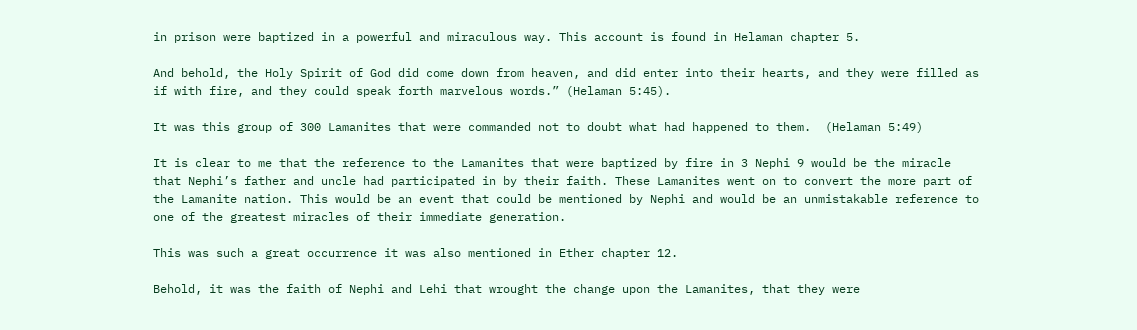in prison were baptized in a powerful and miraculous way. This account is found in Helaman chapter 5.

And behold, the Holy Spirit of God did come down from heaven, and did enter into their hearts, and they were filled as if with fire, and they could speak forth marvelous words.” (Helaman 5:45).

It was this group of 300 Lamanites that were commanded not to doubt what had happened to them.  (Helaman 5:49)

It is clear to me that the reference to the Lamanites that were baptized by fire in 3 Nephi 9 would be the miracle that Nephi’s father and uncle had participated in by their faith. These Lamanites went on to convert the more part of the Lamanite nation. This would be an event that could be mentioned by Nephi and would be an unmistakable reference to one of the greatest miracles of their immediate generation.

This was such a great occurrence it was also mentioned in Ether chapter 12.

Behold, it was the faith of Nephi and Lehi that wrought the change upon the Lamanites, that they were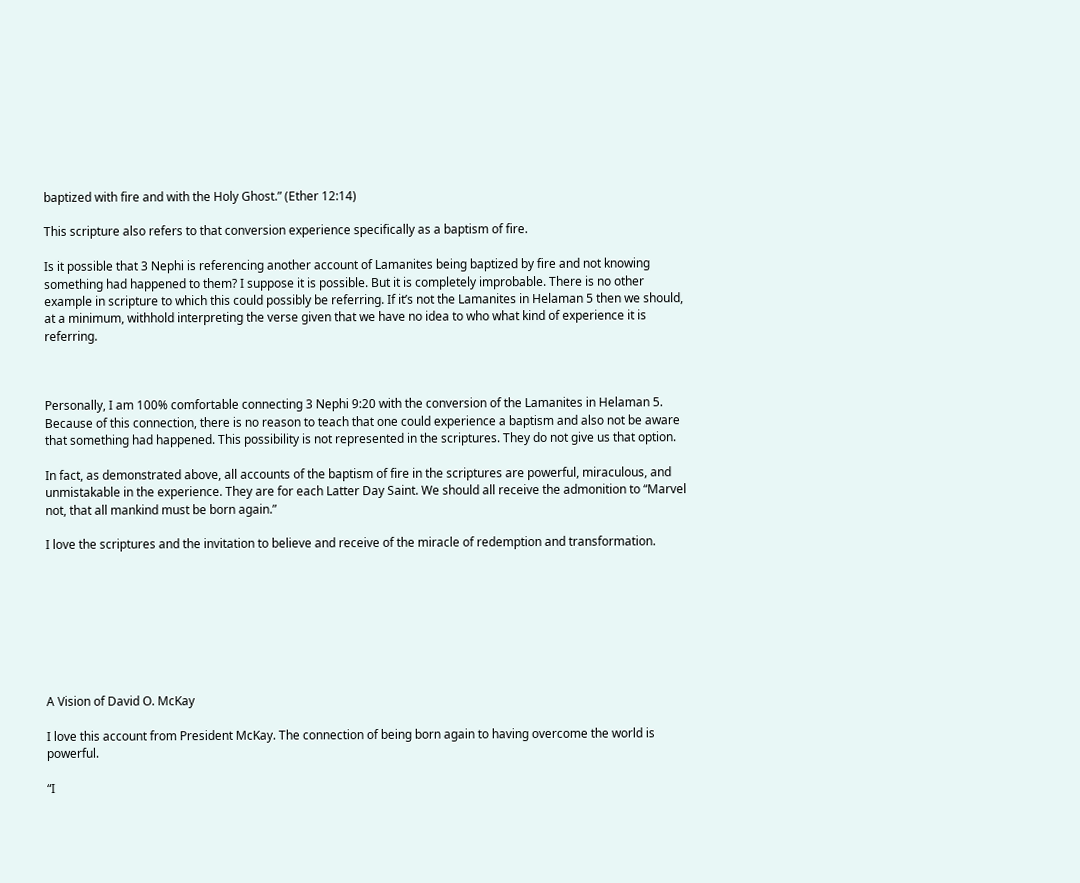baptized with fire and with the Holy Ghost.” (Ether 12:14)

This scripture also refers to that conversion experience specifically as a baptism of fire.

Is it possible that 3 Nephi is referencing another account of Lamanites being baptized by fire and not knowing something had happened to them? I suppose it is possible. But it is completely improbable. There is no other example in scripture to which this could possibly be referring. If it’s not the Lamanites in Helaman 5 then we should, at a minimum, withhold interpreting the verse given that we have no idea to who what kind of experience it is referring.



Personally, I am 100% comfortable connecting 3 Nephi 9:20 with the conversion of the Lamanites in Helaman 5. Because of this connection, there is no reason to teach that one could experience a baptism and also not be aware that something had happened. This possibility is not represented in the scriptures. They do not give us that option.

In fact, as demonstrated above, all accounts of the baptism of fire in the scriptures are powerful, miraculous, and unmistakable in the experience. They are for each Latter Day Saint. We should all receive the admonition to “Marvel not, that all mankind must be born again.”

I love the scriptures and the invitation to believe and receive of the miracle of redemption and transformation.








A Vision of David O. McKay

I love this account from President McKay. The connection of being born again to having overcome the world is powerful.

“I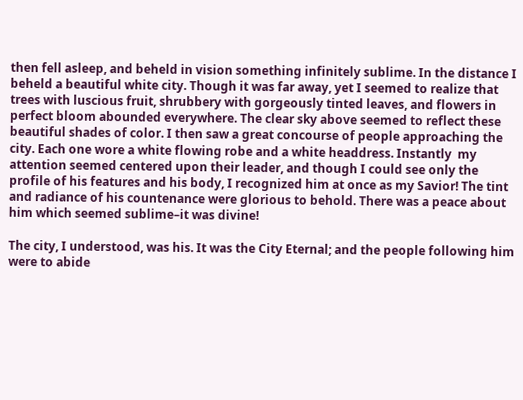then fell asleep, and beheld in vision something infinitely sublime. In the distance I beheld a beautiful white city. Though it was far away, yet I seemed to realize that trees with luscious fruit, shrubbery with gorgeously tinted leaves, and flowers in perfect bloom abounded everywhere. The clear sky above seemed to reflect these beautiful shades of color. I then saw a great concourse of people approaching the city. Each one wore a white flowing robe and a white headdress. Instantly  my attention seemed centered upon their leader, and though I could see only the profile of his features and his body, I recognized him at once as my Savior! The tint and radiance of his countenance were glorious to behold. There was a peace about him which seemed sublime–it was divine!

The city, I understood, was his. It was the City Eternal; and the people following him were to abide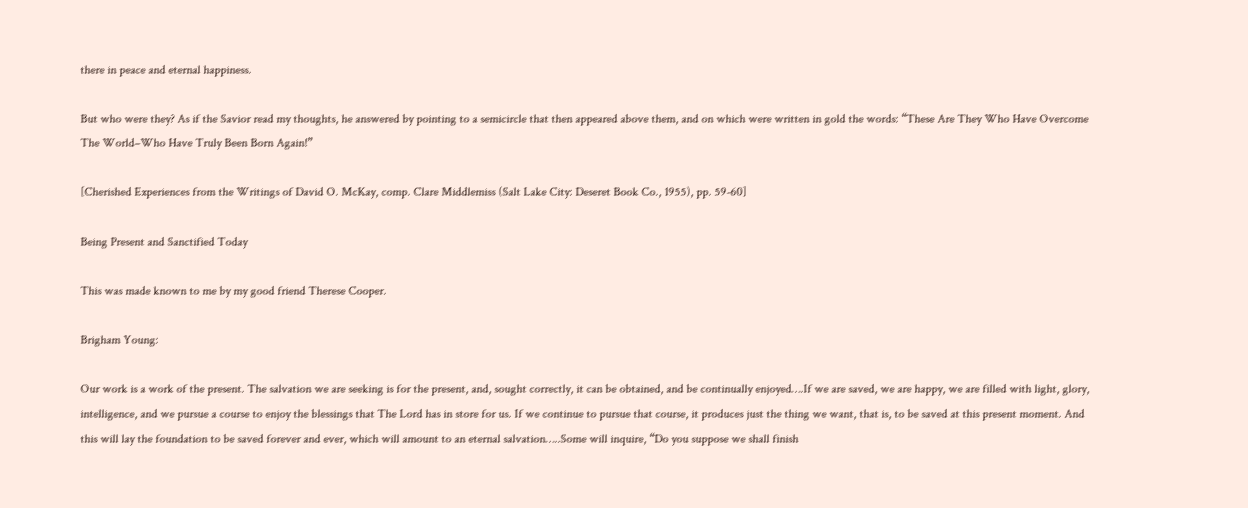there in peace and eternal happiness.

But who were they? As if the Savior read my thoughts, he answered by pointing to a semicircle that then appeared above them, and on which were written in gold the words: “These Are They Who Have Overcome The World–Who Have Truly Been Born Again!”

[Cherished Experiences from the Writings of David O. McKay, comp. Clare Middlemiss (Salt Lake City: Deseret Book Co., 1955), pp. 59-60]

Being Present and Sanctified Today

This was made known to me by my good friend Therese Cooper.

Brigham Young:

Our work is a work of the present. The salvation we are seeking is for the present, and, sought correctly, it can be obtained, and be continually enjoyed….If we are saved, we are happy, we are filled with light, glory, intelligence, and we pursue a course to enjoy the blessings that The Lord has in store for us. If we continue to pursue that course, it produces just the thing we want, that is, to be saved at this present moment. And this will lay the foundation to be saved forever and ever, which will amount to an eternal salvation…..Some will inquire, “Do you suppose we shall finish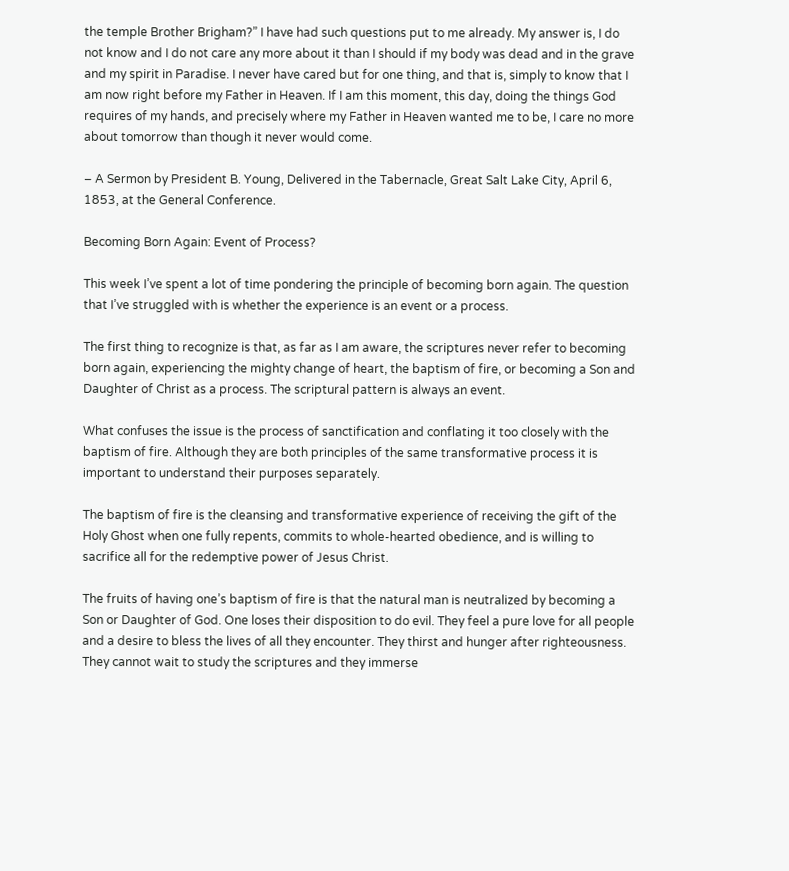the temple Brother Brigham?” I have had such questions put to me already. My answer is, I do not know and I do not care any more about it than I should if my body was dead and in the grave and my spirit in Paradise. I never have cared but for one thing, and that is, simply to know that I am now right before my Father in Heaven. If I am this moment, this day, doing the things God requires of my hands, and precisely where my Father in Heaven wanted me to be, I care no more about tomorrow than though it never would come.

– A Sermon by President B. Young, Delivered in the Tabernacle, Great Salt Lake City, April 6, 1853, at the General Conference.

Becoming Born Again: Event of Process?

This week I’ve spent a lot of time pondering the principle of becoming born again. The question that I’ve struggled with is whether the experience is an event or a process.

The first thing to recognize is that, as far as I am aware, the scriptures never refer to becoming born again, experiencing the mighty change of heart, the baptism of fire, or becoming a Son and Daughter of Christ as a process. The scriptural pattern is always an event.

What confuses the issue is the process of sanctification and conflating it too closely with the baptism of fire. Although they are both principles of the same transformative process it is important to understand their purposes separately.

The baptism of fire is the cleansing and transformative experience of receiving the gift of the Holy Ghost when one fully repents, commits to whole-hearted obedience, and is willing to sacrifice all for the redemptive power of Jesus Christ.

The fruits of having one’s baptism of fire is that the natural man is neutralized by becoming a Son or Daughter of God. One loses their disposition to do evil. They feel a pure love for all people and a desire to bless the lives of all they encounter. They thirst and hunger after righteousness. They cannot wait to study the scriptures and they immerse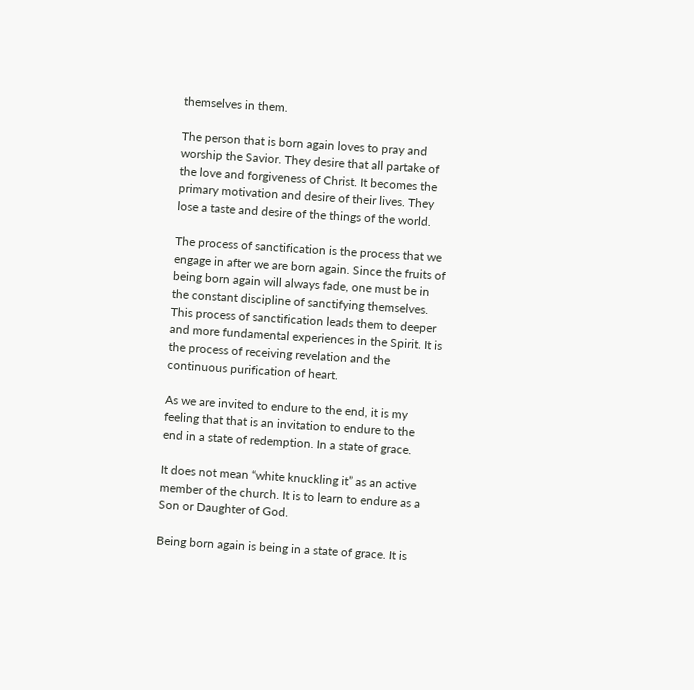themselves in them.

The person that is born again loves to pray and worship the Savior. They desire that all partake of the love and forgiveness of Christ. It becomes the primary motivation and desire of their lives. They lose a taste and desire of the things of the world.

The process of sanctification is the process that we engage in after we are born again. Since the fruits of being born again will always fade, one must be in the constant discipline of sanctifying themselves. This process of sanctification leads them to deeper and more fundamental experiences in the Spirit. It is the process of receiving revelation and the continuous purification of heart.

As we are invited to endure to the end, it is my feeling that that is an invitation to endure to the end in a state of redemption. In a state of grace.

It does not mean “white knuckling it” as an active member of the church. It is to learn to endure as a Son or Daughter of God.

Being born again is being in a state of grace. It is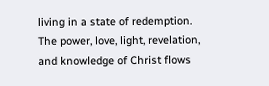living in a state of redemption. The power, love, light, revelation, and knowledge of Christ flows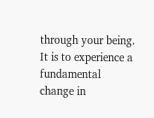through your being. It is to experience a fundamental change in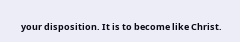your disposition. It is to become like Christ.